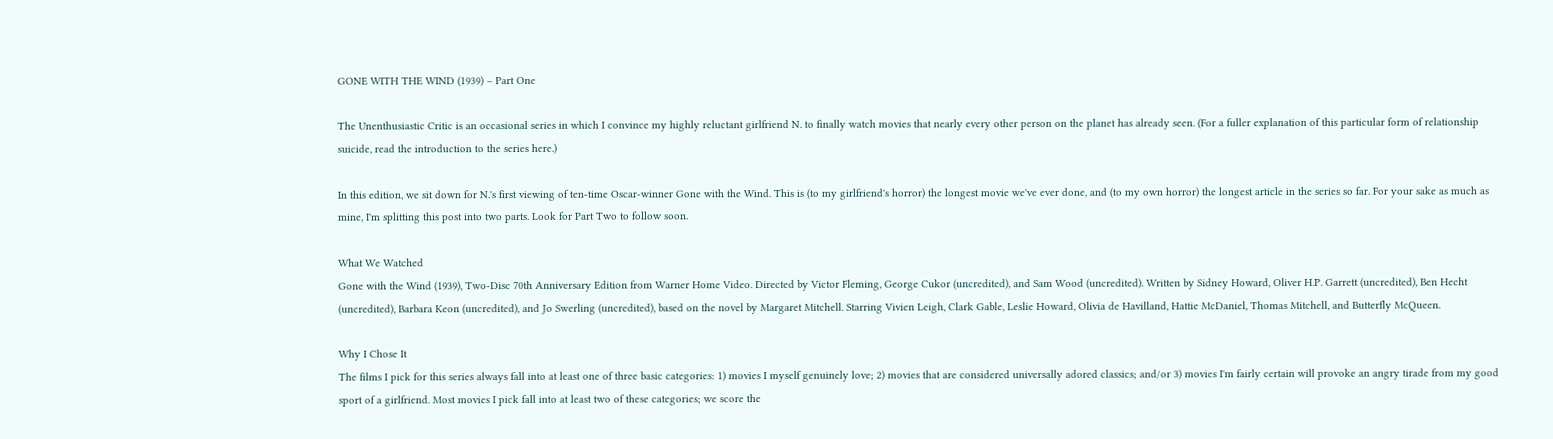GONE WITH THE WIND (1939) – Part One

The Unenthusiastic Critic is an occasional series in which I convince my highly reluctant girlfriend N. to finally watch movies that nearly every other person on the planet has already seen. (For a fuller explanation of this particular form of relationship suicide, read the introduction to the series here.)

In this edition, we sit down for N.'s first viewing of ten-time Oscar-winner Gone with the Wind. This is (to my girlfriend's horror) the longest movie we've ever done, and (to my own horror) the longest article in the series so far. For your sake as much as mine, I'm splitting this post into two parts. Look for Part Two to follow soon.

What We Watched
Gone with the Wind (1939), Two-Disc 70th Anniversary Edition from Warner Home Video. Directed by Victor Fleming, George Cukor (uncredited), and Sam Wood (uncredited). Written by Sidney Howard, Oliver H.P. Garrett (uncredited), Ben Hecht (uncredited), Barbara Keon (uncredited), and Jo Swerling (uncredited), based on the novel by Margaret Mitchell. Starring Vivien Leigh, Clark Gable, Leslie Howard, Olivia de Havilland, Hattie McDaniel, Thomas Mitchell, and Butterfly McQueen.

Why I Chose It
The films I pick for this series always fall into at least one of three basic categories: 1) movies I myself genuinely love; 2) movies that are considered universally adored classics; and/or 3) movies I'm fairly certain will provoke an angry tirade from my good sport of a girlfriend. Most movies I pick fall into at least two of these categories; we score the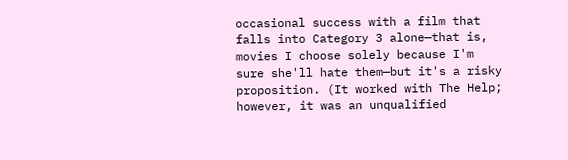occasional success with a film that falls into Category 3 alone—that is, movies I choose solely because I'm sure she'll hate them—but it's a risky proposition. (It worked with The Help; however, it was an unqualified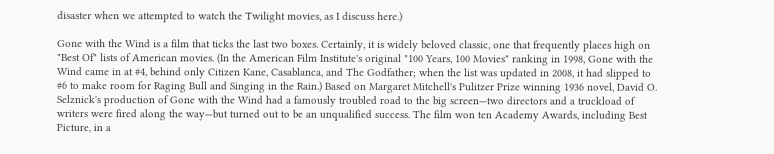disaster when we attempted to watch the Twilight movies, as I discuss here.)

Gone with the Wind is a film that ticks the last two boxes. Certainly, it is widely beloved classic, one that frequently places high on "Best Of" lists of American movies. (In the American Film Institute's original "100 Years, 100 Movies" ranking in 1998, Gone with the Wind came in at #4, behind only Citizen Kane, Casablanca, and The Godfather; when the list was updated in 2008, it had slipped to #6 to make room for Raging Bull and Singing in the Rain.) Based on Margaret Mitchell's Pulitzer Prize winning 1936 novel, David O. Selznick's production of Gone with the Wind had a famously troubled road to the big screen—two directors and a truckload of writers were fired along the way—but turned out to be an unqualified success. The film won ten Academy Awards, including Best Picture, in a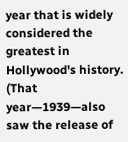year that is widely considered the greatest in Hollywood's history. (That year—1939—also saw the release of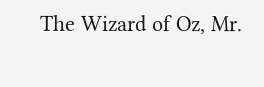The Wizard of Oz, Mr.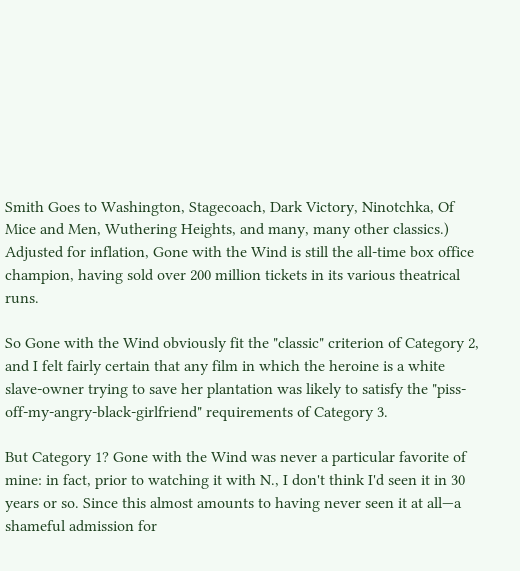Smith Goes to Washington, Stagecoach, Dark Victory, Ninotchka, Of Mice and Men, Wuthering Heights, and many, many other classics.) Adjusted for inflation, Gone with the Wind is still the all-time box office champion, having sold over 200 million tickets in its various theatrical runs.

So Gone with the Wind obviously fit the "classic" criterion of Category 2, and I felt fairly certain that any film in which the heroine is a white slave-owner trying to save her plantation was likely to satisfy the "piss-off-my-angry-black-girlfriend" requirements of Category 3.

But Category 1? Gone with the Wind was never a particular favorite of mine: in fact, prior to watching it with N., I don't think I'd seen it in 30 years or so. Since this almost amounts to having never seen it at all—a shameful admission for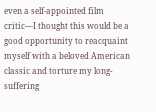even a self-appointed film critic—I thought this would be a good opportunity to reacquaint myself with a beloved American classic and torture my long-suffering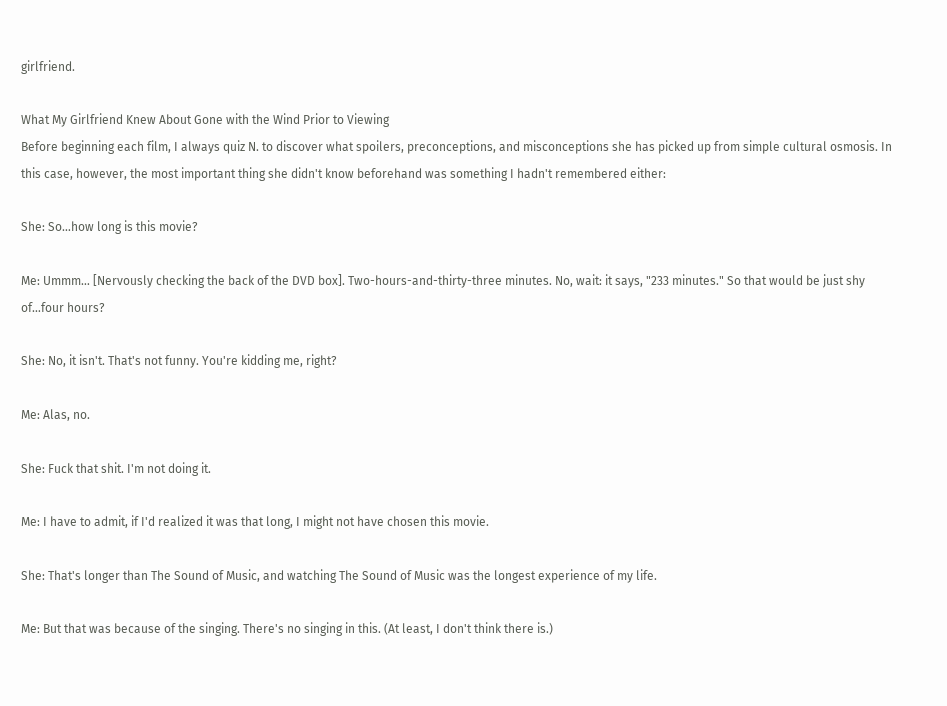girlfriend.

What My Girlfriend Knew About Gone with the Wind Prior to Viewing
Before beginning each film, I always quiz N. to discover what spoilers, preconceptions, and misconceptions she has picked up from simple cultural osmosis. In this case, however, the most important thing she didn't know beforehand was something I hadn't remembered either:

She: So…how long is this movie?

Me: Ummm… [Nervously checking the back of the DVD box]. Two-hours-and-thirty-three minutes. No, wait: it says, "233 minutes." So that would be just shy of…four hours?

She: No, it isn't. That's not funny. You're kidding me, right?

Me: Alas, no.

She: Fuck that shit. I'm not doing it.

Me: I have to admit, if I'd realized it was that long, I might not have chosen this movie.

She: That's longer than The Sound of Music, and watching The Sound of Music was the longest experience of my life.

Me: But that was because of the singing. There's no singing in this. (At least, I don't think there is.)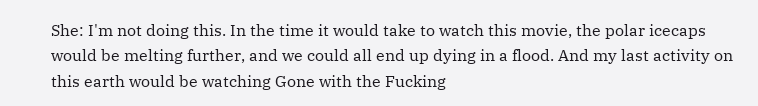She: I'm not doing this. In the time it would take to watch this movie, the polar icecaps would be melting further, and we could all end up dying in a flood. And my last activity on this earth would be watching Gone with the Fucking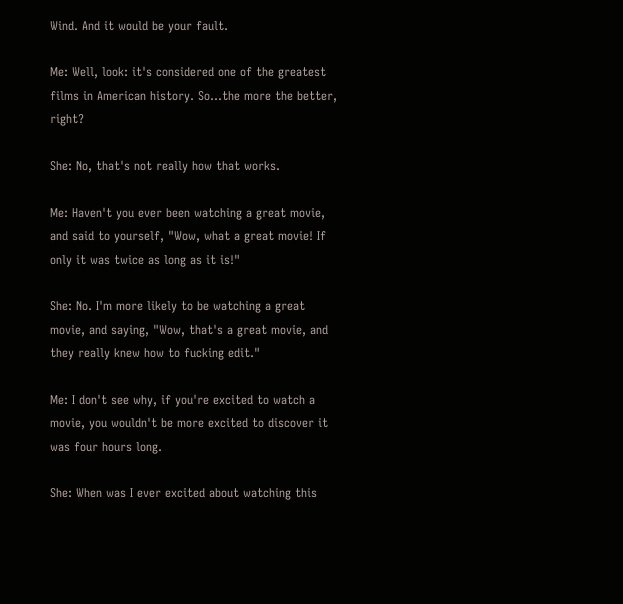Wind. And it would be your fault.

Me: Well, look: it's considered one of the greatest films in American history. So…the more the better, right?

She: No, that's not really how that works.

Me: Haven't you ever been watching a great movie, and said to yourself, "Wow, what a great movie! If only it was twice as long as it is!"

She: No. I'm more likely to be watching a great movie, and saying, "Wow, that's a great movie, and they really knew how to fucking edit."

Me: I don't see why, if you're excited to watch a movie, you wouldn't be more excited to discover it was four hours long.

She: When was I ever excited about watching this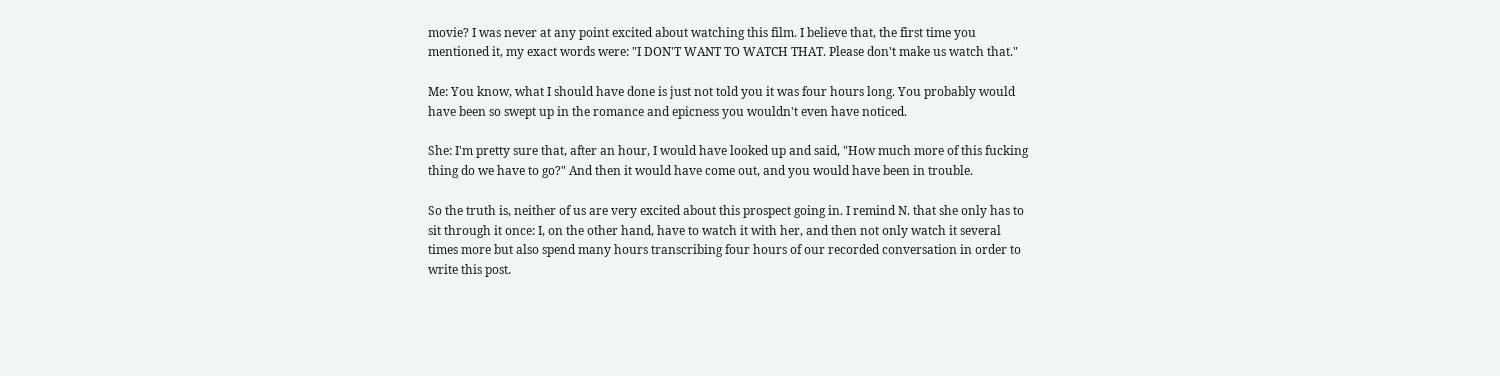movie? I was never at any point excited about watching this film. I believe that, the first time you mentioned it, my exact words were: "I DON'T WANT TO WATCH THAT. Please don't make us watch that."

Me: You know, what I should have done is just not told you it was four hours long. You probably would have been so swept up in the romance and epicness you wouldn't even have noticed.

She: I'm pretty sure that, after an hour, I would have looked up and said, "How much more of this fucking thing do we have to go?" And then it would have come out, and you would have been in trouble.

So the truth is, neither of us are very excited about this prospect going in. I remind N. that she only has to sit through it once: I, on the other hand, have to watch it with her, and then not only watch it several times more but also spend many hours transcribing four hours of our recorded conversation in order to write this post.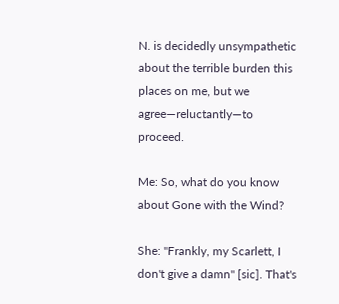N. is decidedly unsympathetic about the terrible burden this places on me, but we agree—reluctantly—to proceed.

Me: So, what do you know about Gone with the Wind?

She: "Frankly, my Scarlett, I don't give a damn" [sic]. That's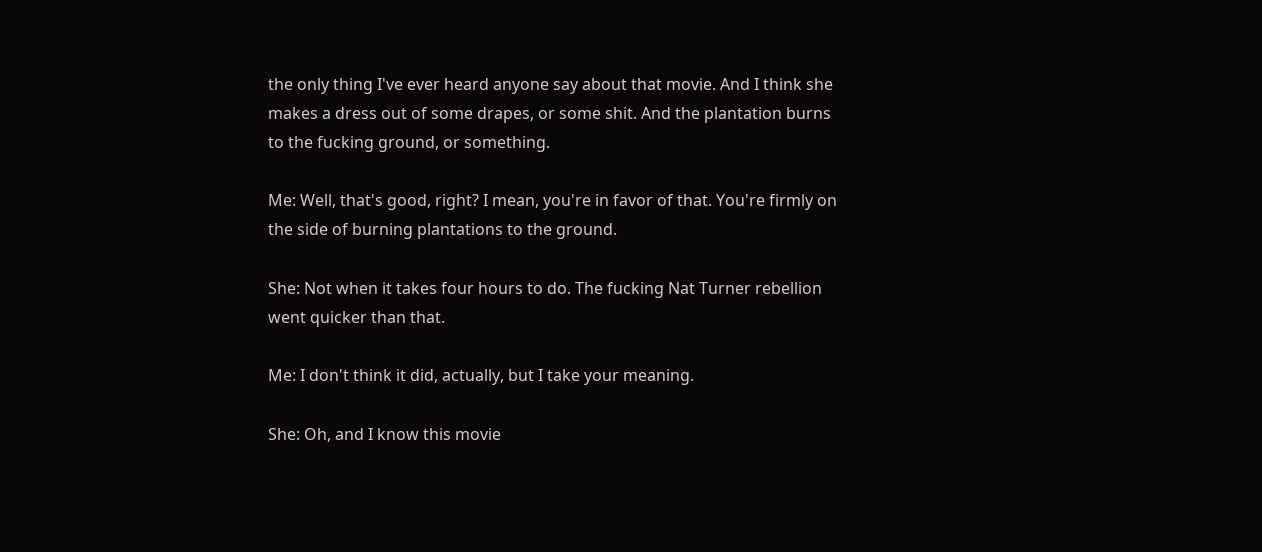the only thing I've ever heard anyone say about that movie. And I think she makes a dress out of some drapes, or some shit. And the plantation burns to the fucking ground, or something.

Me: Well, that's good, right? I mean, you're in favor of that. You're firmly on the side of burning plantations to the ground.

She: Not when it takes four hours to do. The fucking Nat Turner rebellion went quicker than that.

Me: I don't think it did, actually, but I take your meaning.

She: Oh, and I know this movie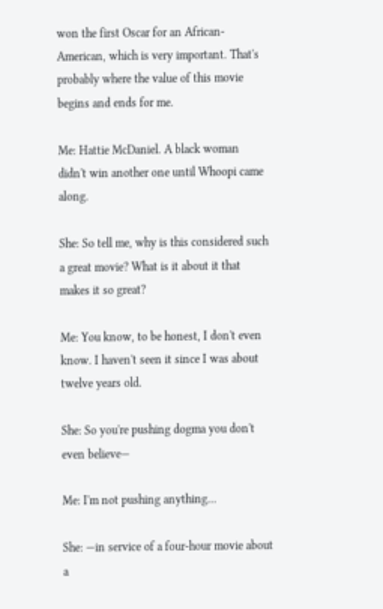won the first Oscar for an African-American, which is very important. That's probably where the value of this movie begins and ends for me.

Me: Hattie McDaniel. A black woman didn't win another one until Whoopi came along.

She: So tell me, why is this considered such a great movie? What is it about it that makes it so great?

Me: You know, to be honest, I don't even know. I haven't seen it since I was about twelve years old.

She: So you're pushing dogma you don't even believe—

Me: I'm not pushing anything…

She: —in service of a four-hour movie about a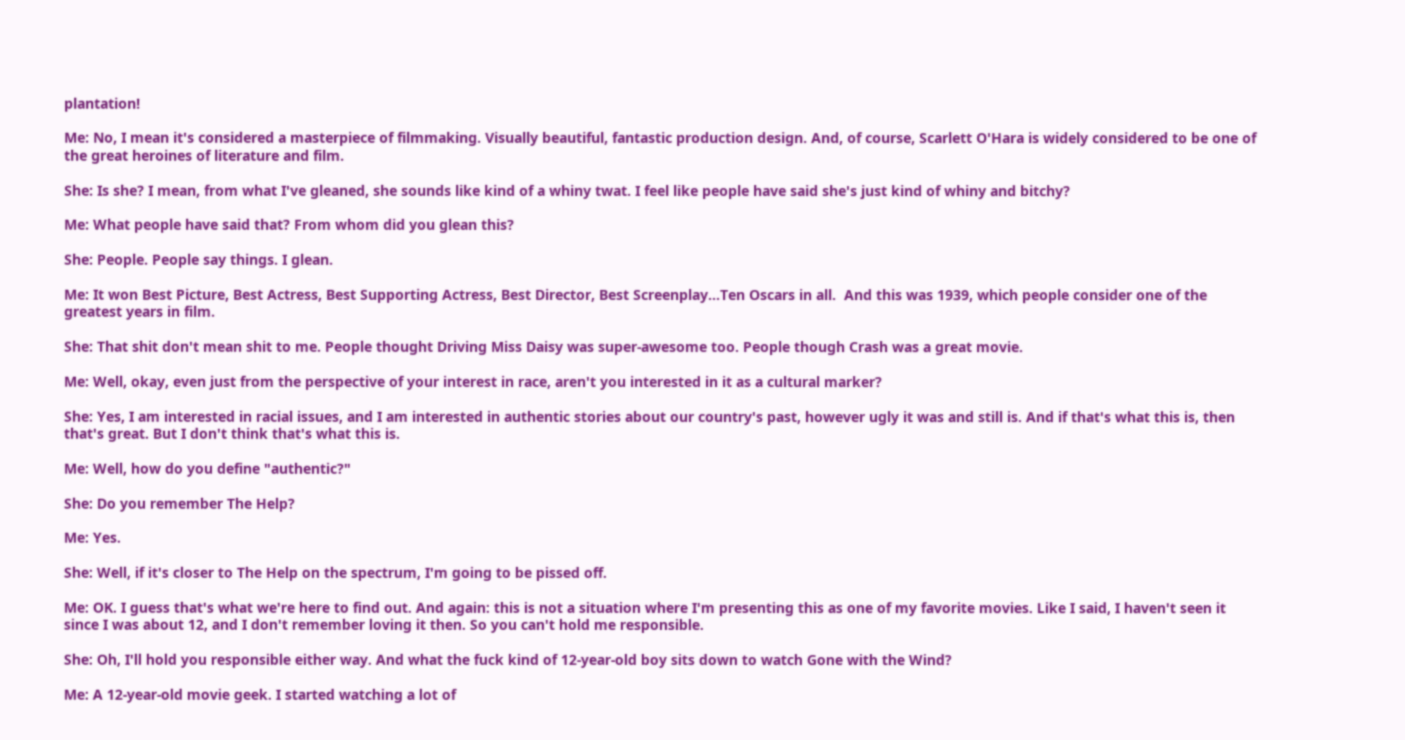plantation!

Me: No, I mean it's considered a masterpiece of filmmaking. Visually beautiful, fantastic production design. And, of course, Scarlett O'Hara is widely considered to be one of the great heroines of literature and film.

She: Is she? I mean, from what I've gleaned, she sounds like kind of a whiny twat. I feel like people have said she's just kind of whiny and bitchy?

Me: What people have said that? From whom did you glean this?

She: People. People say things. I glean.

Me: It won Best Picture, Best Actress, Best Supporting Actress, Best Director, Best Screenplay…Ten Oscars in all.  And this was 1939, which people consider one of the greatest years in film.

She: That shit don't mean shit to me. People thought Driving Miss Daisy was super-awesome too. People though Crash was a great movie.

Me: Well, okay, even just from the perspective of your interest in race, aren't you interested in it as a cultural marker?

She: Yes, I am interested in racial issues, and I am interested in authentic stories about our country's past, however ugly it was and still is. And if that's what this is, then that's great. But I don't think that's what this is.

Me: Well, how do you define "authentic?"

She: Do you remember The Help?

Me: Yes.

She: Well, if it's closer to The Help on the spectrum, I'm going to be pissed off.

Me: OK. I guess that's what we're here to find out. And again: this is not a situation where I'm presenting this as one of my favorite movies. Like I said, I haven't seen it since I was about 12, and I don't remember loving it then. So you can't hold me responsible.

She: Oh, I'll hold you responsible either way. And what the fuck kind of 12-year-old boy sits down to watch Gone with the Wind?

Me: A 12-year-old movie geek. I started watching a lot of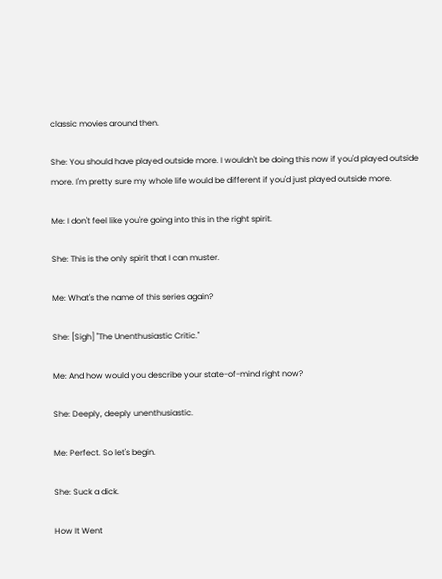classic movies around then.

She: You should have played outside more. I wouldn't be doing this now if you'd played outside more. I'm pretty sure my whole life would be different if you'd just played outside more.

Me: I don't feel like you're going into this in the right spirit.

She: This is the only spirit that I can muster.

Me: What's the name of this series again?

She: [Sigh] "The Unenthusiastic Critic."

Me: And how would you describe your state-of-mind right now?

She: Deeply, deeply unenthusiastic.

Me: Perfect. So let's begin.

She: Suck a dick.

How It Went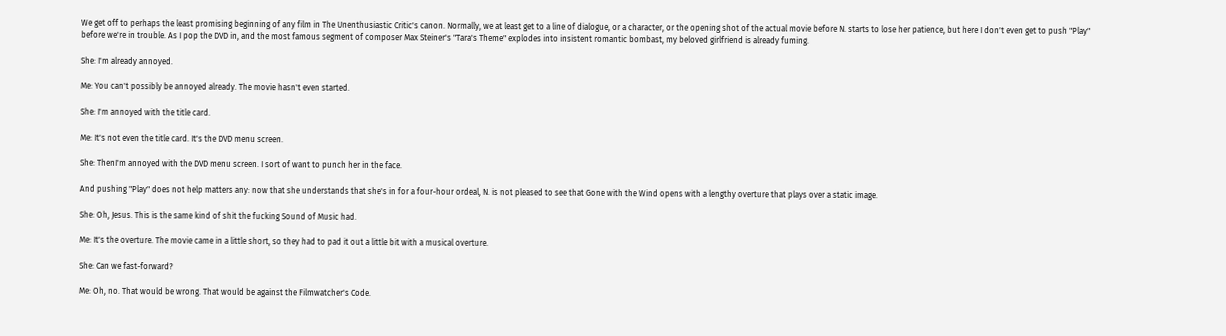We get off to perhaps the least promising beginning of any film in The Unenthusiastic Critic's canon. Normally, we at least get to a line of dialogue, or a character, or the opening shot of the actual movie before N. starts to lose her patience, but here I don't even get to push "Play" before we're in trouble. As I pop the DVD in, and the most famous segment of composer Max Steiner's "Tara's Theme" explodes into insistent romantic bombast, my beloved girlfriend is already fuming.

She: I'm already annoyed.

Me: You can't possibly be annoyed already. The movie hasn't even started.

She: I'm annoyed with the title card.

Me: It's not even the title card. It's the DVD menu screen.

She: ThenI'm annoyed with the DVD menu screen. I sort of want to punch her in the face.

And pushing "Play" does not help matters any: now that she understands that she's in for a four-hour ordeal, N. is not pleased to see that Gone with the Wind opens with a lengthy overture that plays over a static image.

She: Oh, Jesus. This is the same kind of shit the fucking Sound of Music had.

Me: It's the overture. The movie came in a little short, so they had to pad it out a little bit with a musical overture.

She: Can we fast-forward?

Me: Oh, no. That would be wrong. That would be against the Filmwatcher's Code.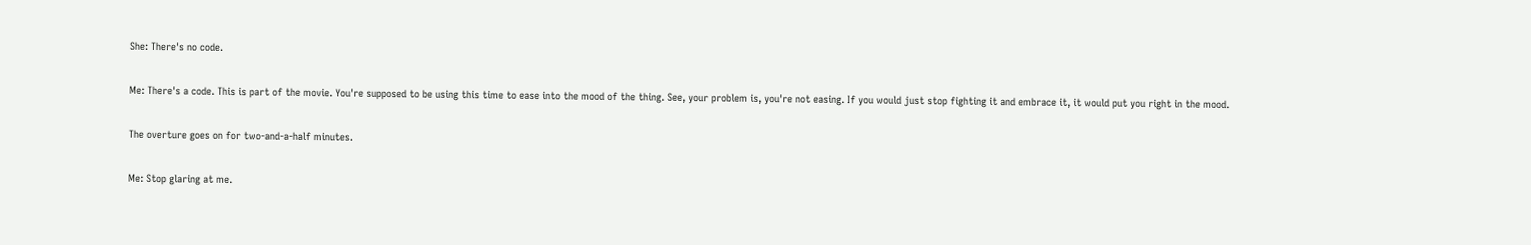She: There's no code.

Me: There's a code. This is part of the movie. You're supposed to be using this time to ease into the mood of the thing. See, your problem is, you're not easing. If you would just stop fighting it and embrace it, it would put you right in the mood.

The overture goes on for two-and-a-half minutes.

Me: Stop glaring at me.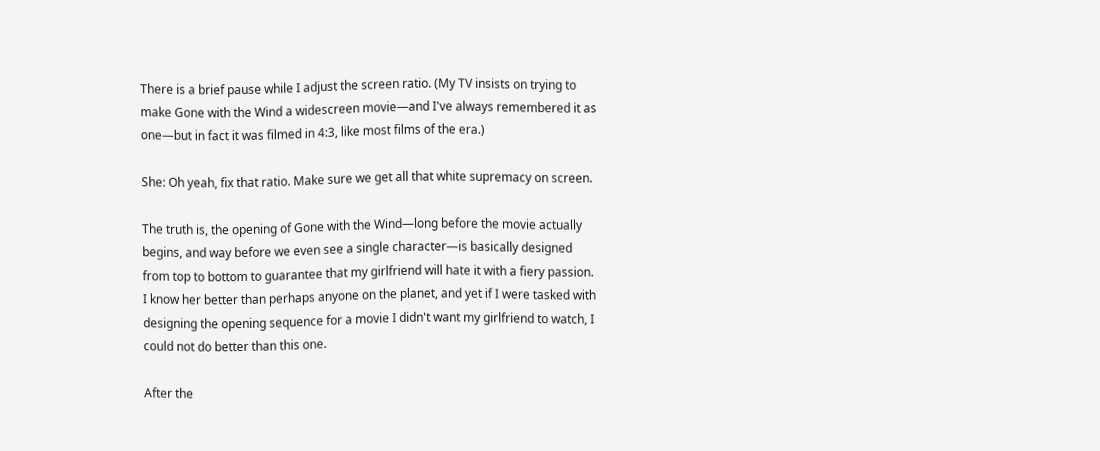There is a brief pause while I adjust the screen ratio. (My TV insists on trying to make Gone with the Wind a widescreen movie—and I've always remembered it as one—but in fact it was filmed in 4:3, like most films of the era.)

She: Oh yeah, fix that ratio. Make sure we get all that white supremacy on screen.

The truth is, the opening of Gone with the Wind—long before the movie actually begins, and way before we even see a single character—is basically designed from top to bottom to guarantee that my girlfriend will hate it with a fiery passion. I know her better than perhaps anyone on the planet, and yet if I were tasked with designing the opening sequence for a movie I didn't want my girlfriend to watch, I could not do better than this one.

After the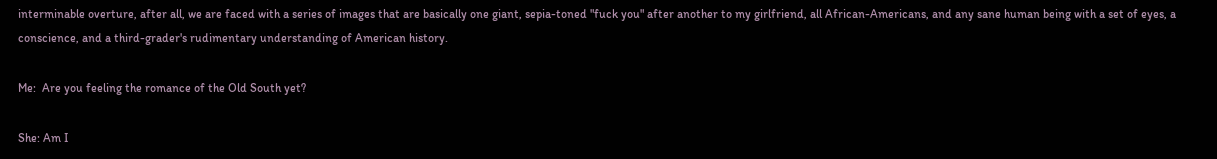interminable overture, after all, we are faced with a series of images that are basically one giant, sepia-toned "fuck you" after another to my girlfriend, all African-Americans, and any sane human being with a set of eyes, a conscience, and a third-grader's rudimentary understanding of American history.

Me:  Are you feeling the romance of the Old South yet?

She: Am I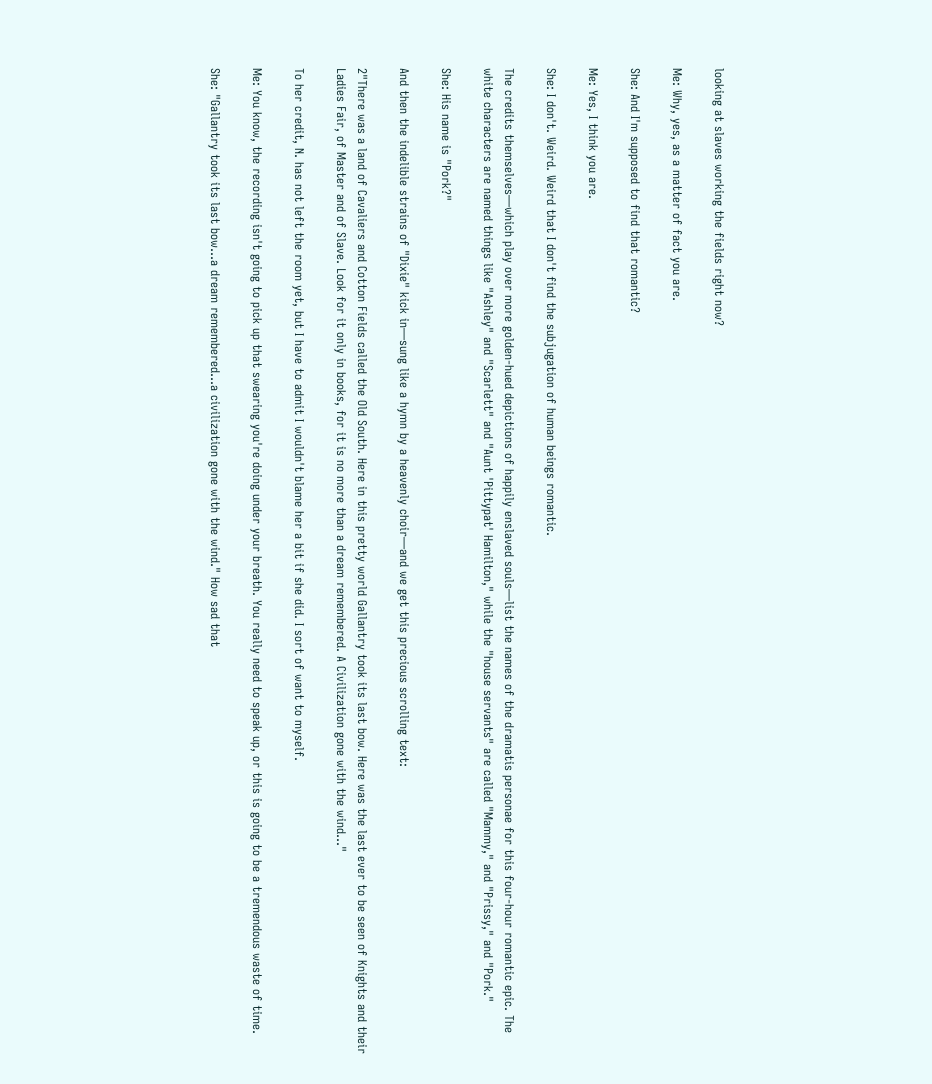looking at slaves working the fields right now?

Me: Why, yes, as a matter of fact you are.

She: And I'm supposed to find that romantic?

Me: Yes, I think you are.

She: I don't. Weird. Weird that I don't find the subjugation of human beings romantic.

The credits themselves—which play over more golden-hued depictions of happily enslaved souls—list the names of the dramatis personae for this four-hour romantic epic. The white characters are named things like "Ashley" and "Scarlett" and "Aunt 'Pittypat' Hamilton," while the "house servants" are called "Mammy," and "Prissy," and "Pork."

She: His name is "Pork?"

And then the indelible strains of "Dixie" kick in—sung like a hymn by a heavenly choir—and we get this precious scrolling text:

2"There was a land of Cavaliers and Cotton Fields called the Old South. Here in this pretty world Gallantry took its last bow. Here was the last ever to be seen of Knights and their Ladies Fair, of Master and of Slave. Look for it only in books, for it is no more than a dream remembered. A Civilization gone with the wind…"

To her credit, N. has not left the room yet, but I have to admit I wouldn't blame her a bit if she did. I sort of want to myself.

Me: You know, the recording isn't going to pick up that swearing you're doing under your breath. You really need to speak up, or this is going to be a tremendous waste of time.

She: "Gallantry took its last bow…a dream remembered…a civilization gone with the wind." How sad that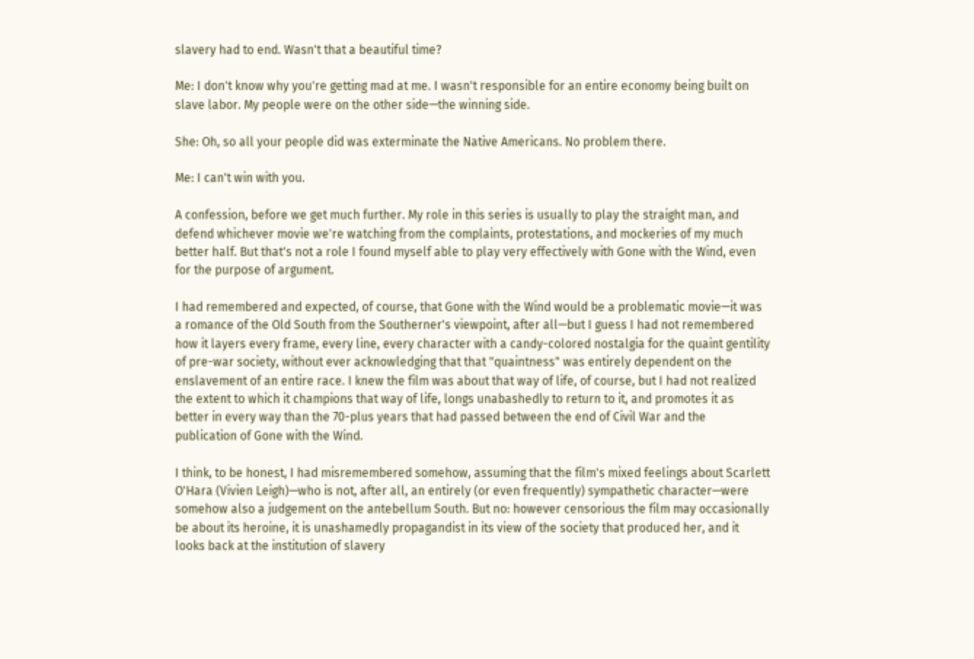slavery had to end. Wasn't that a beautiful time?

Me: I don't know why you're getting mad at me. I wasn't responsible for an entire economy being built on slave labor. My people were on the other side—the winning side.

She: Oh, so all your people did was exterminate the Native Americans. No problem there.

Me: I can't win with you.

A confession, before we get much further. My role in this series is usually to play the straight man, and defend whichever movie we're watching from the complaints, protestations, and mockeries of my much better half. But that's not a role I found myself able to play very effectively with Gone with the Wind, even for the purpose of argument.

I had remembered and expected, of course, that Gone with the Wind would be a problematic movie—it was a romance of the Old South from the Southerner's viewpoint, after all—but I guess I had not remembered how it layers every frame, every line, every character with a candy-colored nostalgia for the quaint gentility of pre-war society, without ever acknowledging that that "quaintness" was entirely dependent on the enslavement of an entire race. I knew the film was about that way of life, of course, but I had not realized the extent to which it champions that way of life, longs unabashedly to return to it, and promotes it as better in every way than the 70-plus years that had passed between the end of Civil War and the publication of Gone with the Wind.

I think, to be honest, I had misremembered somehow, assuming that the film's mixed feelings about Scarlett O'Hara (Vivien Leigh)—who is not, after all, an entirely (or even frequently) sympathetic character—were somehow also a judgement on the antebellum South. But no: however censorious the film may occasionally be about its heroine, it is unashamedly propagandist in its view of the society that produced her, and it looks back at the institution of slavery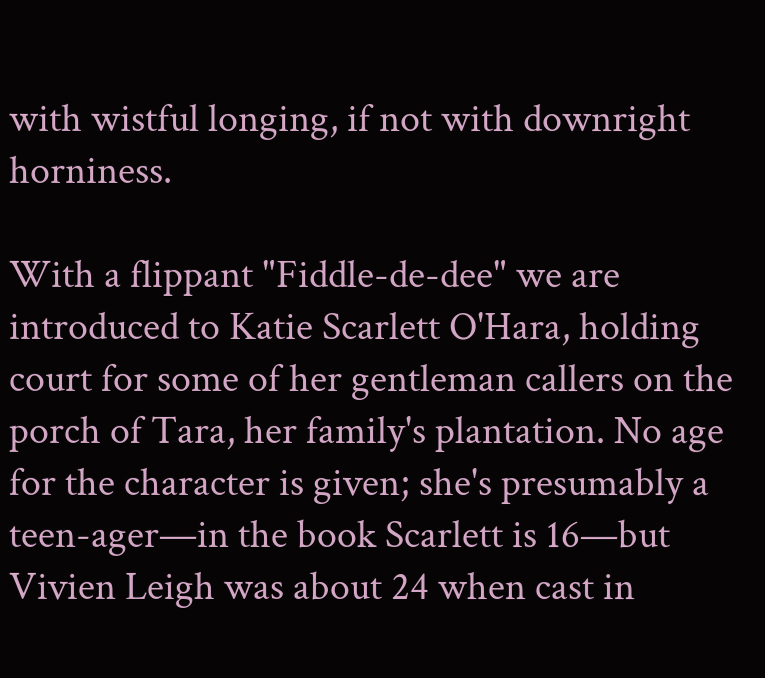with wistful longing, if not with downright horniness.

With a flippant "Fiddle-de-dee" we are introduced to Katie Scarlett O'Hara, holding court for some of her gentleman callers on the porch of Tara, her family's plantation. No age for the character is given; she's presumably a teen-ager—in the book Scarlett is 16—but Vivien Leigh was about 24 when cast in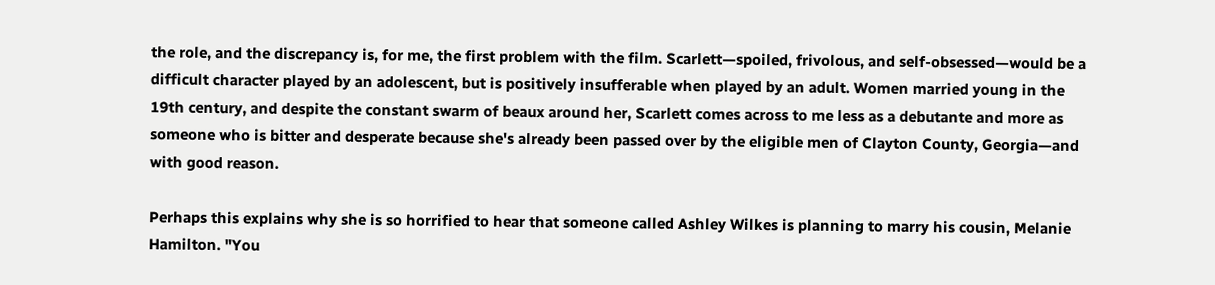the role, and the discrepancy is, for me, the first problem with the film. Scarlett—spoiled, frivolous, and self-obsessed—would be a difficult character played by an adolescent, but is positively insufferable when played by an adult. Women married young in the 19th century, and despite the constant swarm of beaux around her, Scarlett comes across to me less as a debutante and more as someone who is bitter and desperate because she's already been passed over by the eligible men of Clayton County, Georgia—and with good reason.

Perhaps this explains why she is so horrified to hear that someone called Ashley Wilkes is planning to marry his cousin, Melanie Hamilton. "You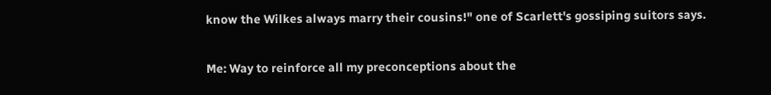know the Wilkes always marry their cousins!" one of Scarlett's gossiping suitors says.

Me: Way to reinforce all my preconceptions about the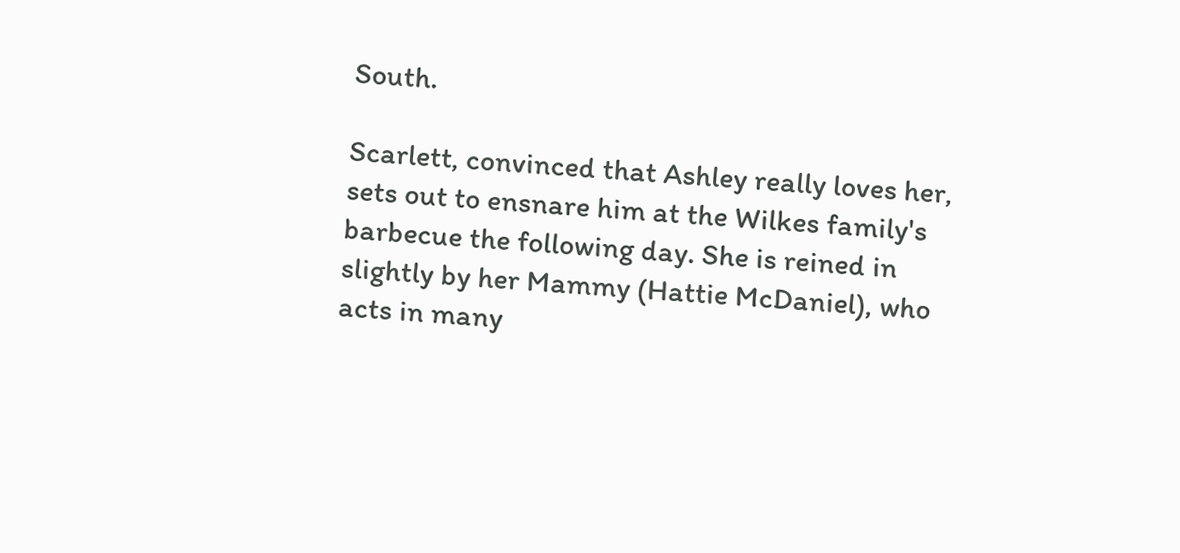South.

Scarlett, convinced that Ashley really loves her, sets out to ensnare him at the Wilkes family's barbecue the following day. She is reined in slightly by her Mammy (Hattie McDaniel), who acts in many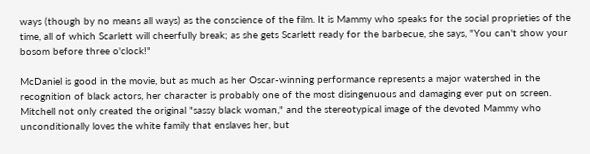ways (though by no means all ways) as the conscience of the film. It is Mammy who speaks for the social proprieties of the time, all of which Scarlett will cheerfully break; as she gets Scarlett ready for the barbecue, she says, "You can't show your bosom before three o'clock!"

McDaniel is good in the movie, but as much as her Oscar-winning performance represents a major watershed in the recognition of black actors, her character is probably one of the most disingenuous and damaging ever put on screen. Mitchell not only created the original "sassy black woman," and the stereotypical image of the devoted Mammy who unconditionally loves the white family that enslaves her, but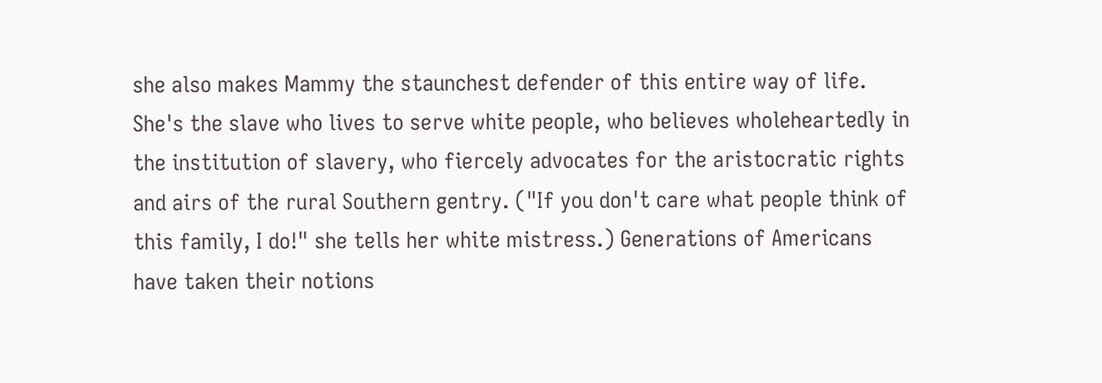she also makes Mammy the staunchest defender of this entire way of life. She's the slave who lives to serve white people, who believes wholeheartedly in the institution of slavery, who fiercely advocates for the aristocratic rights and airs of the rural Southern gentry. ("If you don't care what people think of this family, I do!" she tells her white mistress.) Generations of Americans have taken their notions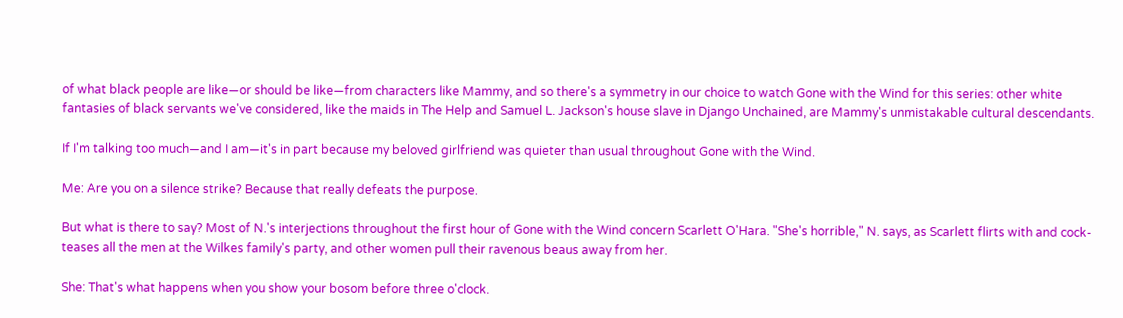of what black people are like—or should be like—from characters like Mammy, and so there's a symmetry in our choice to watch Gone with the Wind for this series: other white fantasies of black servants we've considered, like the maids in The Help and Samuel L. Jackson's house slave in Django Unchained, are Mammy's unmistakable cultural descendants.

If I'm talking too much—and I am—it's in part because my beloved girlfriend was quieter than usual throughout Gone with the Wind.

Me: Are you on a silence strike? Because that really defeats the purpose.

But what is there to say? Most of N.'s interjections throughout the first hour of Gone with the Wind concern Scarlett O'Hara. "She's horrible," N. says, as Scarlett flirts with and cock-teases all the men at the Wilkes family's party, and other women pull their ravenous beaus away from her.

She: That's what happens when you show your bosom before three o'clock.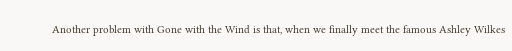Another problem with Gone with the Wind is that, when we finally meet the famous Ashley Wilkes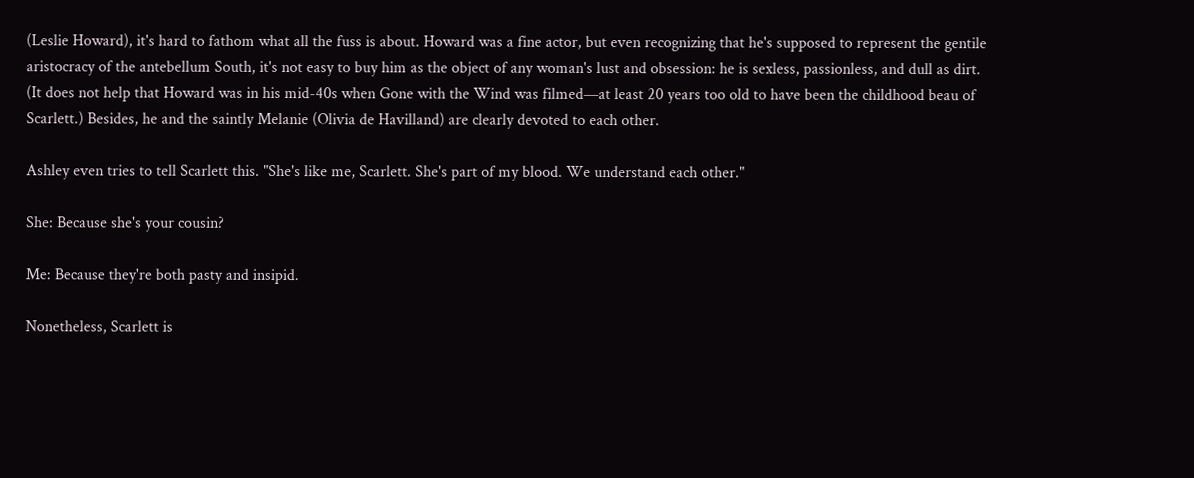(Leslie Howard), it's hard to fathom what all the fuss is about. Howard was a fine actor, but even recognizing that he's supposed to represent the gentile aristocracy of the antebellum South, it's not easy to buy him as the object of any woman's lust and obsession: he is sexless, passionless, and dull as dirt. (It does not help that Howard was in his mid-40s when Gone with the Wind was filmed—at least 20 years too old to have been the childhood beau of Scarlett.) Besides, he and the saintly Melanie (Olivia de Havilland) are clearly devoted to each other.

Ashley even tries to tell Scarlett this. "She's like me, Scarlett. She's part of my blood. We understand each other."

She: Because she's your cousin?

Me: Because they're both pasty and insipid.

Nonetheless, Scarlett is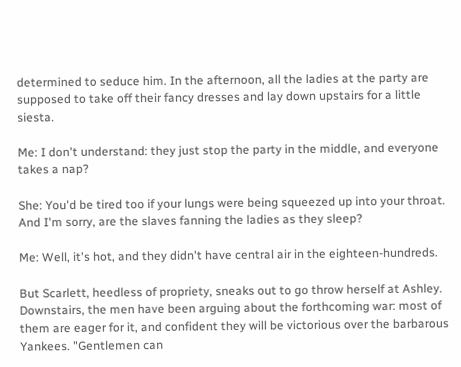determined to seduce him. In the afternoon, all the ladies at the party are supposed to take off their fancy dresses and lay down upstairs for a little siesta.

Me: I don't understand: they just stop the party in the middle, and everyone takes a nap?

She: You'd be tired too if your lungs were being squeezed up into your throat. And I'm sorry, are the slaves fanning the ladies as they sleep?

Me: Well, it's hot, and they didn't have central air in the eighteen-hundreds.

But Scarlett, heedless of propriety, sneaks out to go throw herself at Ashley. Downstairs, the men have been arguing about the forthcoming war: most of them are eager for it, and confident they will be victorious over the barbarous Yankees. "Gentlemen can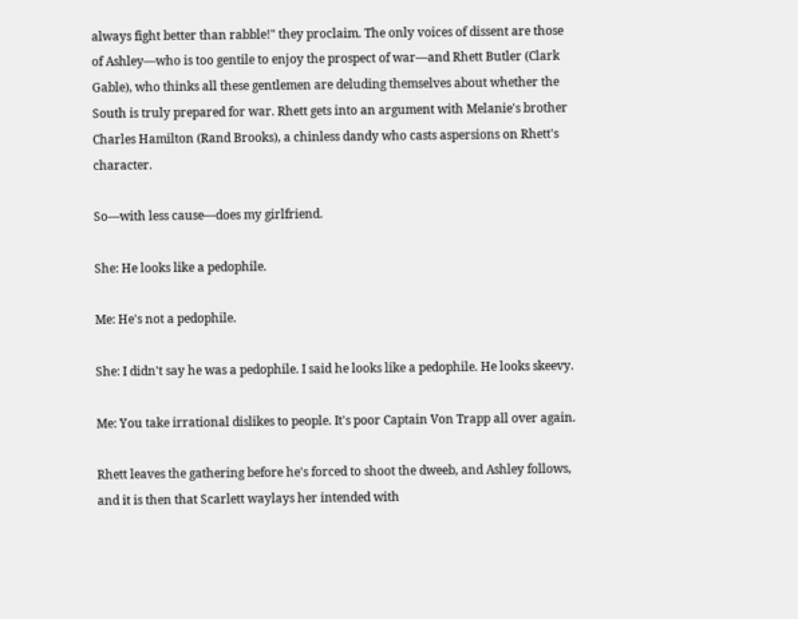always fight better than rabble!" they proclaim. The only voices of dissent are those of Ashley—who is too gentile to enjoy the prospect of war—and Rhett Butler (Clark Gable), who thinks all these gentlemen are deluding themselves about whether the South is truly prepared for war. Rhett gets into an argument with Melanie's brother Charles Hamilton (Rand Brooks), a chinless dandy who casts aspersions on Rhett's character.

So—with less cause—does my girlfriend.

She: He looks like a pedophile.

Me: He's not a pedophile.

She: I didn't say he was a pedophile. I said he looks like a pedophile. He looks skeevy.

Me: You take irrational dislikes to people. It's poor Captain Von Trapp all over again.

Rhett leaves the gathering before he's forced to shoot the dweeb, and Ashley follows, and it is then that Scarlett waylays her intended with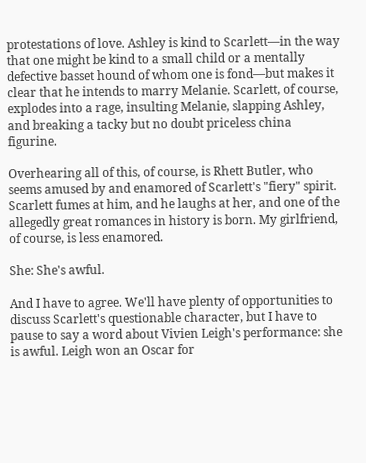protestations of love. Ashley is kind to Scarlett—in the way that one might be kind to a small child or a mentally defective basset hound of whom one is fond—but makes it clear that he intends to marry Melanie. Scarlett, of course, explodes into a rage, insulting Melanie, slapping Ashley, and breaking a tacky but no doubt priceless china figurine.

Overhearing all of this, of course, is Rhett Butler, who seems amused by and enamored of Scarlett's "fiery" spirit. Scarlett fumes at him, and he laughs at her, and one of the allegedly great romances in history is born. My girlfriend, of course, is less enamored.

She: She's awful.

And I have to agree. We'll have plenty of opportunities to discuss Scarlett's questionable character, but I have to pause to say a word about Vivien Leigh's performance: she is awful. Leigh won an Oscar for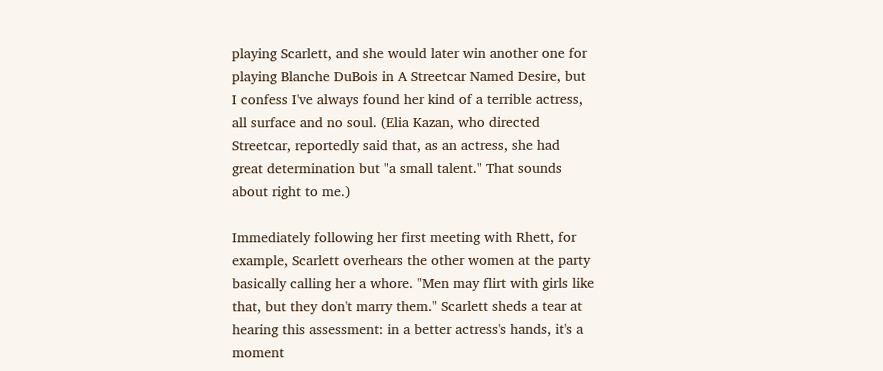playing Scarlett, and she would later win another one for playing Blanche DuBois in A Streetcar Named Desire, but I confess I've always found her kind of a terrible actress, all surface and no soul. (Elia Kazan, who directed Streetcar, reportedly said that, as an actress, she had great determination but "a small talent." That sounds about right to me.)

Immediately following her first meeting with Rhett, for example, Scarlett overhears the other women at the party basically calling her a whore. "Men may flirt with girls like that, but they don't marry them." Scarlett sheds a tear at hearing this assessment: in a better actress's hands, it's a moment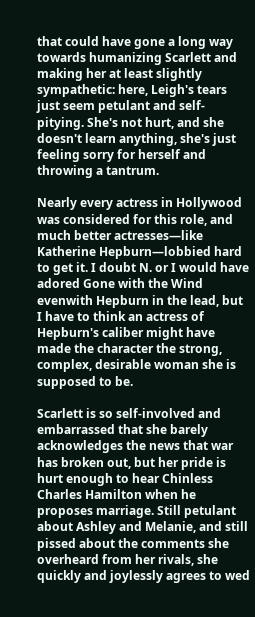that could have gone a long way towards humanizing Scarlett and making her at least slightly sympathetic: here, Leigh's tears just seem petulant and self-pitying. She's not hurt, and she doesn't learn anything, she's just feeling sorry for herself and throwing a tantrum.

Nearly every actress in Hollywood was considered for this role, and much better actresses—like Katherine Hepburn—lobbied hard to get it. I doubt N. or I would have adored Gone with the Wind evenwith Hepburn in the lead, but I have to think an actress of Hepburn's caliber might have made the character the strong, complex, desirable woman she is supposed to be.

Scarlett is so self-involved and embarrassed that she barely acknowledges the news that war has broken out, but her pride is hurt enough to hear Chinless Charles Hamilton when he proposes marriage. Still petulant about Ashley and Melanie, and still pissed about the comments she overheard from her rivals, she quickly and joylessly agrees to wed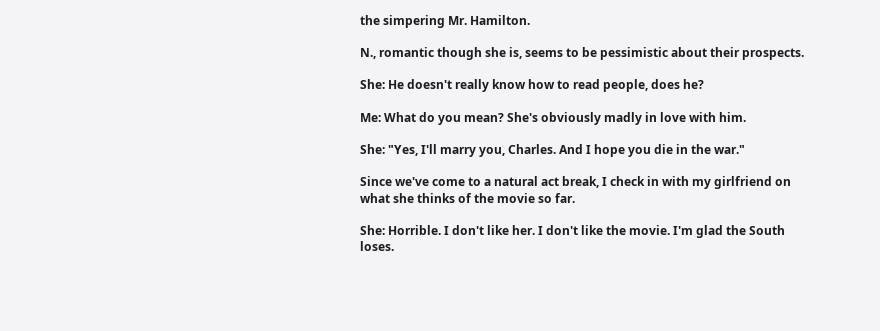the simpering Mr. Hamilton.

N., romantic though she is, seems to be pessimistic about their prospects.

She: He doesn't really know how to read people, does he?

Me: What do you mean? She's obviously madly in love with him.

She: "Yes, I'll marry you, Charles. And I hope you die in the war."

Since we've come to a natural act break, I check in with my girlfriend on what she thinks of the movie so far.

She: Horrible. I don't like her. I don't like the movie. I'm glad the South loses.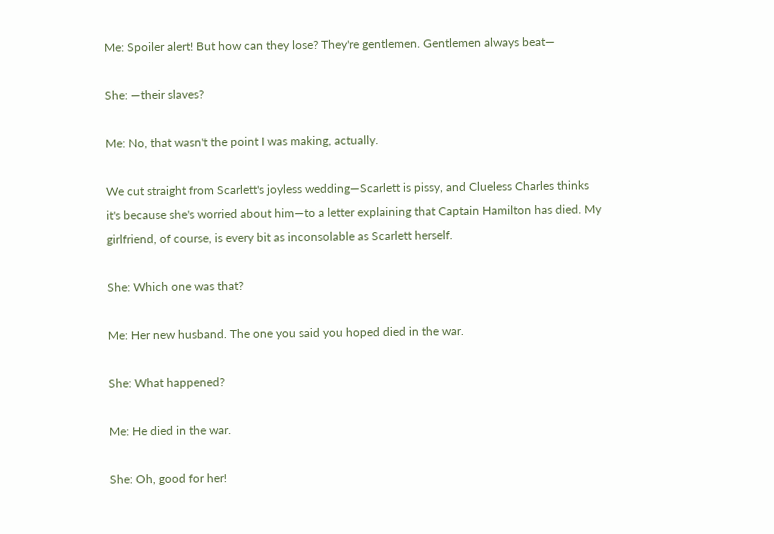Me: Spoiler alert! But how can they lose? They're gentlemen. Gentlemen always beat—

She: —their slaves?

Me: No, that wasn't the point I was making, actually.

We cut straight from Scarlett's joyless wedding—Scarlett is pissy, and Clueless Charles thinks it's because she's worried about him—to a letter explaining that Captain Hamilton has died. My girlfriend, of course, is every bit as inconsolable as Scarlett herself.

She: Which one was that?

Me: Her new husband. The one you said you hoped died in the war.

She: What happened?

Me: He died in the war.

She: Oh, good for her!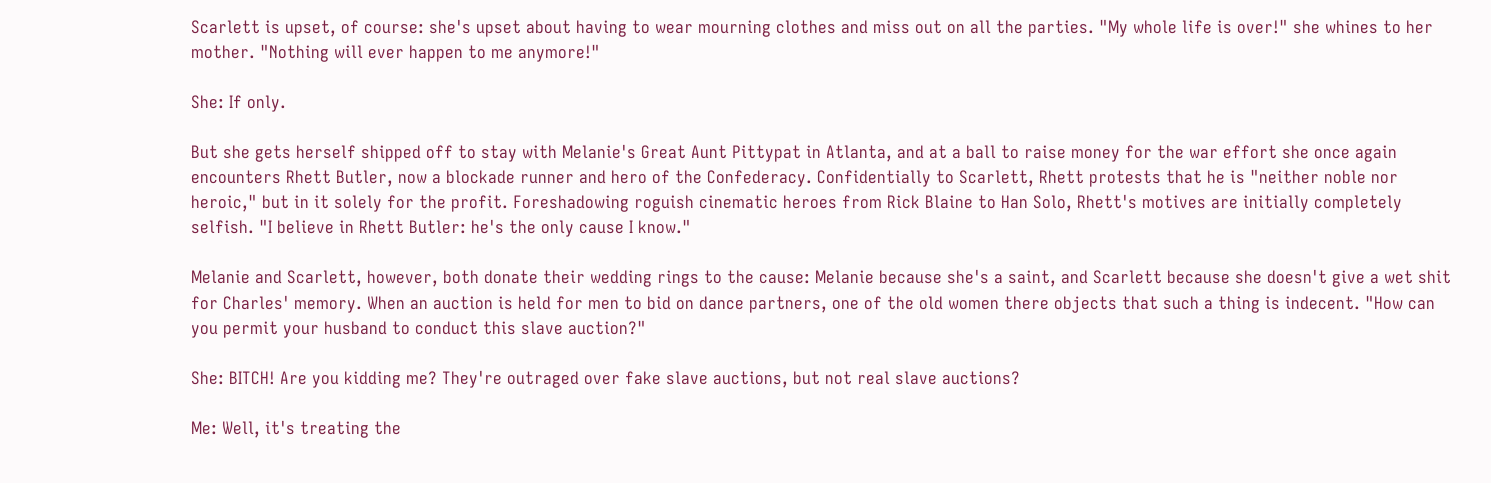Scarlett is upset, of course: she's upset about having to wear mourning clothes and miss out on all the parties. "My whole life is over!" she whines to her mother. "Nothing will ever happen to me anymore!"

She: If only.

But she gets herself shipped off to stay with Melanie's Great Aunt Pittypat in Atlanta, and at a ball to raise money for the war effort she once again encounters Rhett Butler, now a blockade runner and hero of the Confederacy. Confidentially to Scarlett, Rhett protests that he is "neither noble nor heroic," but in it solely for the profit. Foreshadowing roguish cinematic heroes from Rick Blaine to Han Solo, Rhett's motives are initially completely selfish. "I believe in Rhett Butler: he's the only cause I know."

Melanie and Scarlett, however, both donate their wedding rings to the cause: Melanie because she's a saint, and Scarlett because she doesn't give a wet shit for Charles' memory. When an auction is held for men to bid on dance partners, one of the old women there objects that such a thing is indecent. "How can you permit your husband to conduct this slave auction?"

She: BITCH! Are you kidding me? They're outraged over fake slave auctions, but not real slave auctions?

Me: Well, it's treating the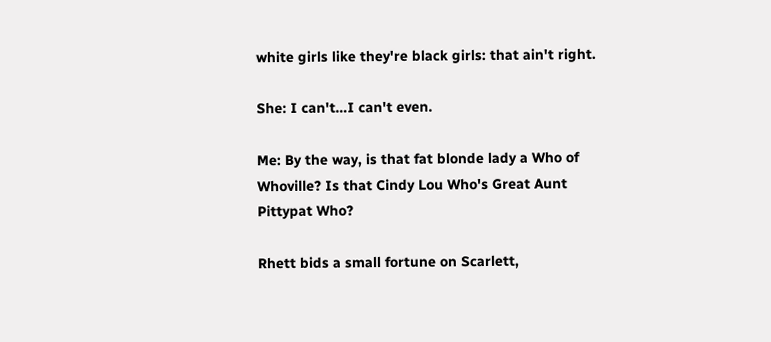white girls like they're black girls: that ain't right.

She: I can't…I can't even.

Me: By the way, is that fat blonde lady a Who of Whoville? Is that Cindy Lou Who's Great Aunt Pittypat Who?

Rhett bids a small fortune on Scarlett,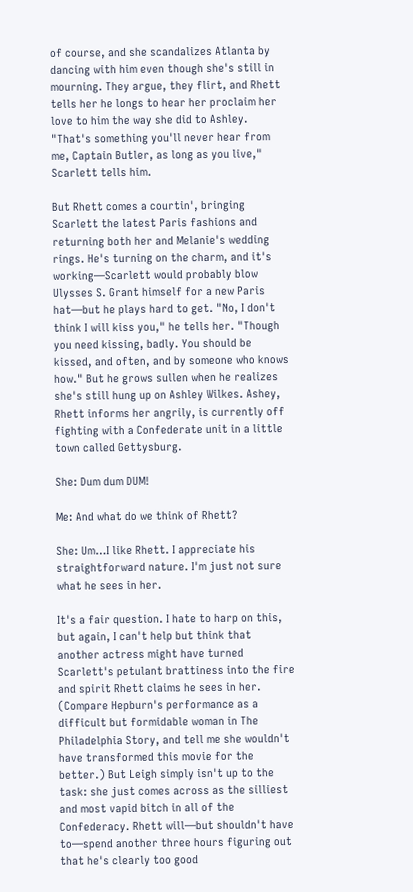of course, and she scandalizes Atlanta by dancing with him even though she's still in mourning. They argue, they flirt, and Rhett tells her he longs to hear her proclaim her love to him the way she did to Ashley. "That's something you'll never hear from me, Captain Butler, as long as you live," Scarlett tells him.

But Rhett comes a courtin', bringing Scarlett the latest Paris fashions and returning both her and Melanie's wedding rings. He's turning on the charm, and it's working—Scarlett would probably blow Ulysses S. Grant himself for a new Paris hat—but he plays hard to get. "No, I don't think I will kiss you," he tells her. "Though you need kissing, badly. You should be kissed, and often, and by someone who knows how." But he grows sullen when he realizes she's still hung up on Ashley Wilkes. Ashey, Rhett informs her angrily, is currently off fighting with a Confederate unit in a little town called Gettysburg.

She: Dum dum DUM!

Me: And what do we think of Rhett?

She: Um…I like Rhett. I appreciate his straightforward nature. I'm just not sure what he sees in her.

It's a fair question. I hate to harp on this, but again, I can't help but think that another actress might have turned Scarlett's petulant brattiness into the fire and spirit Rhett claims he sees in her. (Compare Hepburn's performance as a difficult but formidable woman in The Philadelphia Story, and tell me she wouldn't have transformed this movie for the better.) But Leigh simply isn't up to the task: she just comes across as the silliest and most vapid bitch in all of the Confederacy. Rhett will—but shouldn't have to—spend another three hours figuring out that he's clearly too good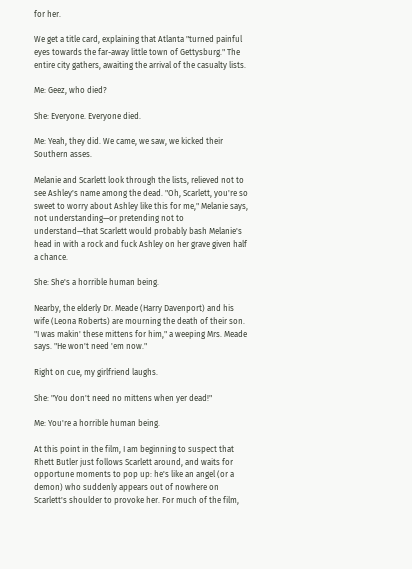for her.

We get a title card, explaining that Atlanta "turned painful eyes towards the far-away little town of Gettysburg." The entire city gathers, awaiting the arrival of the casualty lists.

Me: Geez, who died?

She: Everyone. Everyone died.

Me: Yeah, they did. We came, we saw, we kicked their Southern asses.

Melanie and Scarlett look through the lists, relieved not to see Ashley's name among the dead. "Oh, Scarlett, you're so sweet to worry about Ashley like this for me," Melanie says, not understanding—or pretending not to understand—that Scarlett would probably bash Melanie's head in with a rock and fuck Ashley on her grave given half a chance.

She: She's a horrible human being.

Nearby, the elderly Dr. Meade (Harry Davenport) and his wife (Leona Roberts) are mourning the death of their son. "I was makin' these mittens for him," a weeping Mrs. Meade says. "He won't need 'em now."

Right on cue, my girlfriend laughs.

She: "You don't need no mittens when yer dead!"

Me: You're a horrible human being.

At this point in the film, I am beginning to suspect that Rhett Butler just follows Scarlett around, and waits for opportune moments to pop up: he's like an angel (or a demon) who suddenly appears out of nowhere on Scarlett's shoulder to provoke her. For much of the film,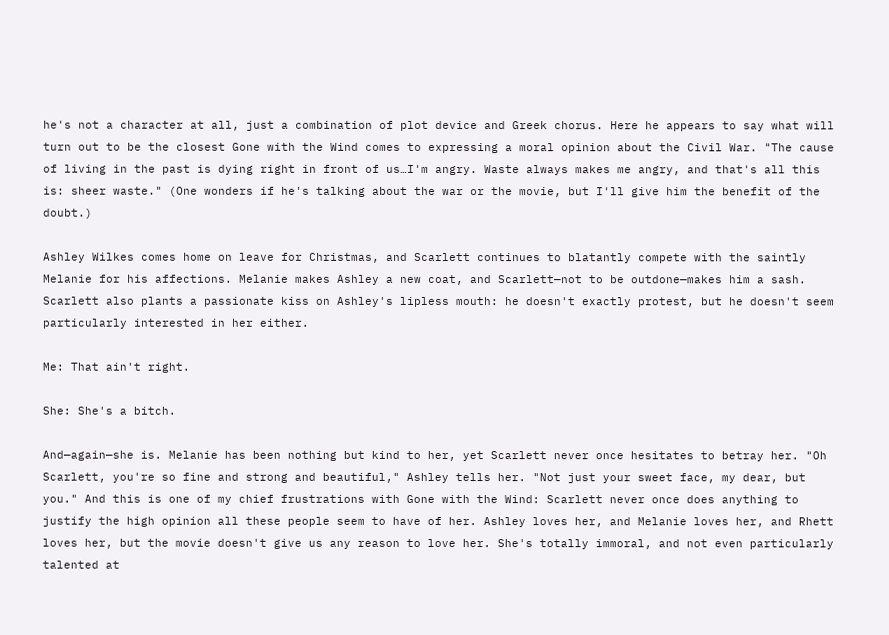he's not a character at all, just a combination of plot device and Greek chorus. Here he appears to say what will turn out to be the closest Gone with the Wind comes to expressing a moral opinion about the Civil War. "The cause of living in the past is dying right in front of us…I'm angry. Waste always makes me angry, and that's all this is: sheer waste." (One wonders if he's talking about the war or the movie, but I'll give him the benefit of the doubt.)

Ashley Wilkes comes home on leave for Christmas, and Scarlett continues to blatantly compete with the saintly Melanie for his affections. Melanie makes Ashley a new coat, and Scarlett—not to be outdone—makes him a sash. Scarlett also plants a passionate kiss on Ashley's lipless mouth: he doesn't exactly protest, but he doesn't seem particularly interested in her either.

Me: That ain't right.

She: She's a bitch.

And—again—she is. Melanie has been nothing but kind to her, yet Scarlett never once hesitates to betray her. "Oh Scarlett, you're so fine and strong and beautiful," Ashley tells her. "Not just your sweet face, my dear, but you." And this is one of my chief frustrations with Gone with the Wind: Scarlett never once does anything to justify the high opinion all these people seem to have of her. Ashley loves her, and Melanie loves her, and Rhett loves her, but the movie doesn't give us any reason to love her. She's totally immoral, and not even particularly talented at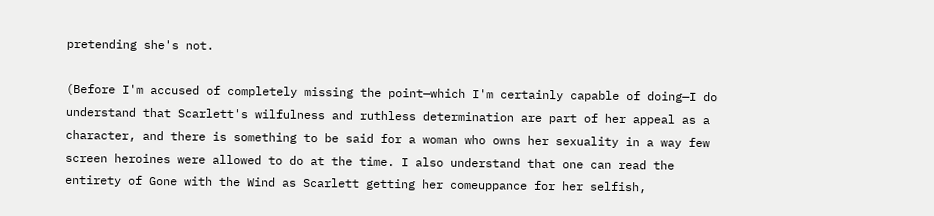pretending she's not.

(Before I'm accused of completely missing the point—which I'm certainly capable of doing—I do understand that Scarlett's wilfulness and ruthless determination are part of her appeal as a character, and there is something to be said for a woman who owns her sexuality in a way few screen heroines were allowed to do at the time. I also understand that one can read the entirety of Gone with the Wind as Scarlett getting her comeuppance for her selfish,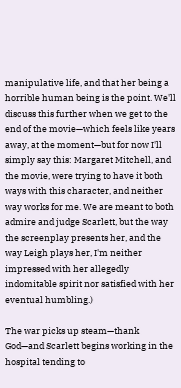manipulative life, and that her being a horrible human being is the point. We'll discuss this further when we get to the end of the movie—which feels like years away, at the moment—but for now I'll simply say this: Margaret Mitchell, and the movie, were trying to have it both ways with this character, and neither way works for me. We are meant to both admire and judge Scarlett, but the way the screenplay presents her, and the way Leigh plays her, I'm neither impressed with her allegedly indomitable spirit nor satisfied with her eventual humbling.)

The war picks up steam—thank God—and Scarlett begins working in the hospital tending to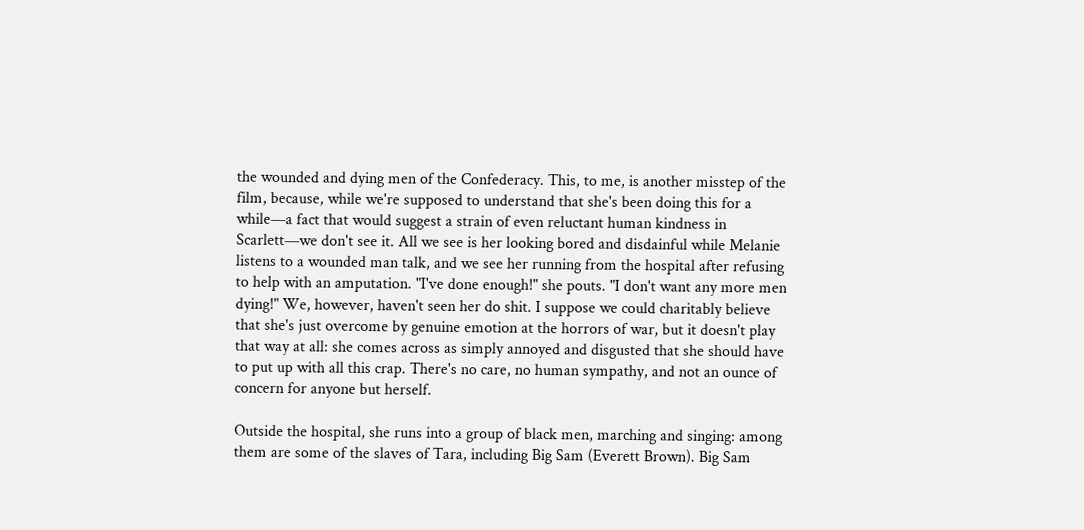the wounded and dying men of the Confederacy. This, to me, is another misstep of the film, because, while we're supposed to understand that she's been doing this for a while—a fact that would suggest a strain of even reluctant human kindness in Scarlett—we don't see it. All we see is her looking bored and disdainful while Melanie listens to a wounded man talk, and we see her running from the hospital after refusing to help with an amputation. "I've done enough!" she pouts. "I don't want any more men dying!" We, however, haven't seen her do shit. I suppose we could charitably believe that she's just overcome by genuine emotion at the horrors of war, but it doesn't play that way at all: she comes across as simply annoyed and disgusted that she should have to put up with all this crap. There's no care, no human sympathy, and not an ounce of concern for anyone but herself.

Outside the hospital, she runs into a group of black men, marching and singing: among them are some of the slaves of Tara, including Big Sam (Everett Brown). Big Sam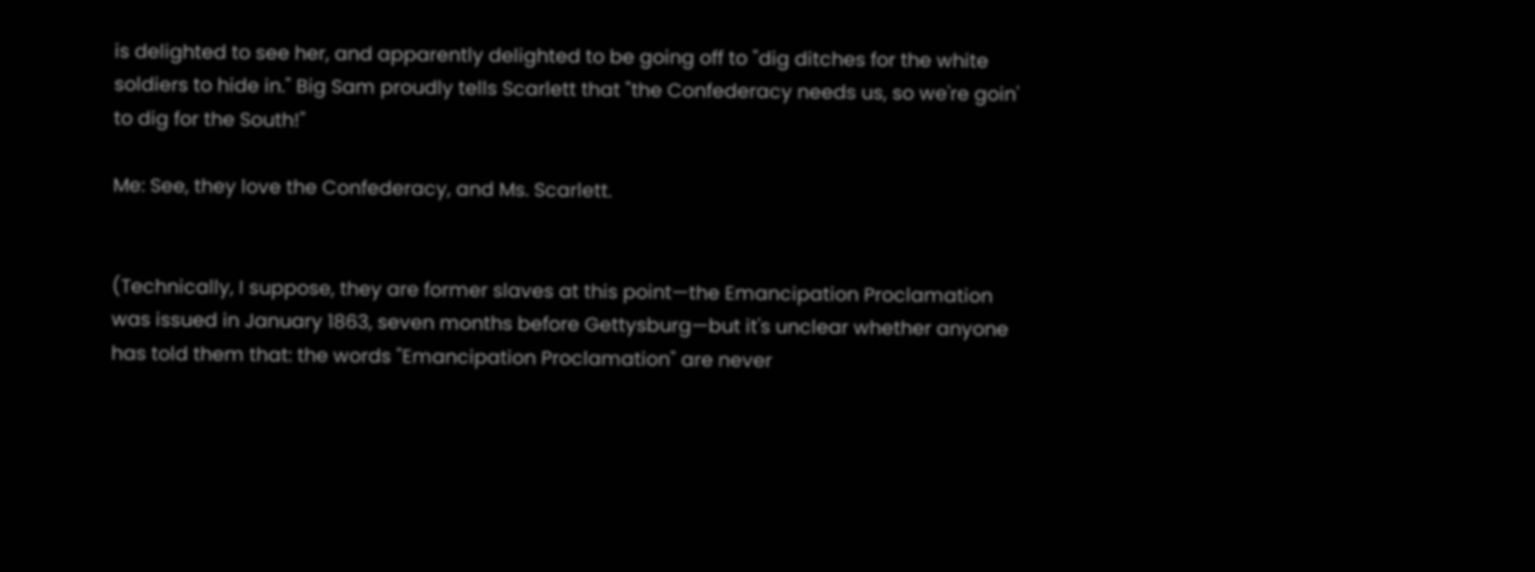is delighted to see her, and apparently delighted to be going off to "dig ditches for the white soldiers to hide in." Big Sam proudly tells Scarlett that "the Confederacy needs us, so we're goin' to dig for the South!"

Me: See, they love the Confederacy, and Ms. Scarlett.


(Technically, I suppose, they are former slaves at this point—the Emancipation Proclamation was issued in January 1863, seven months before Gettysburg—but it's unclear whether anyone has told them that: the words "Emancipation Proclamation" are never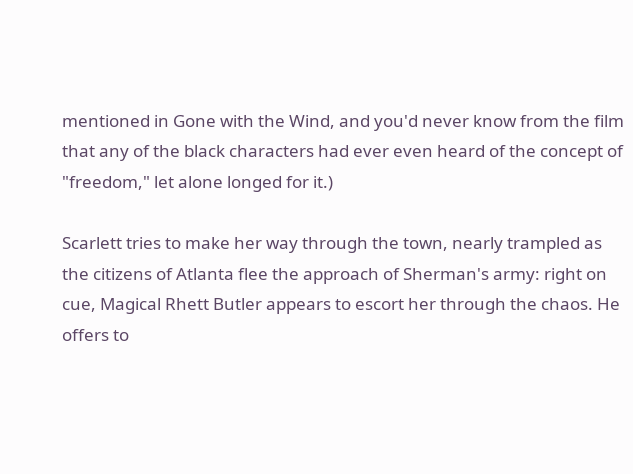mentioned in Gone with the Wind, and you'd never know from the film that any of the black characters had ever even heard of the concept of "freedom," let alone longed for it.)

Scarlett tries to make her way through the town, nearly trampled as the citizens of Atlanta flee the approach of Sherman's army: right on cue, Magical Rhett Butler appears to escort her through the chaos. He offers to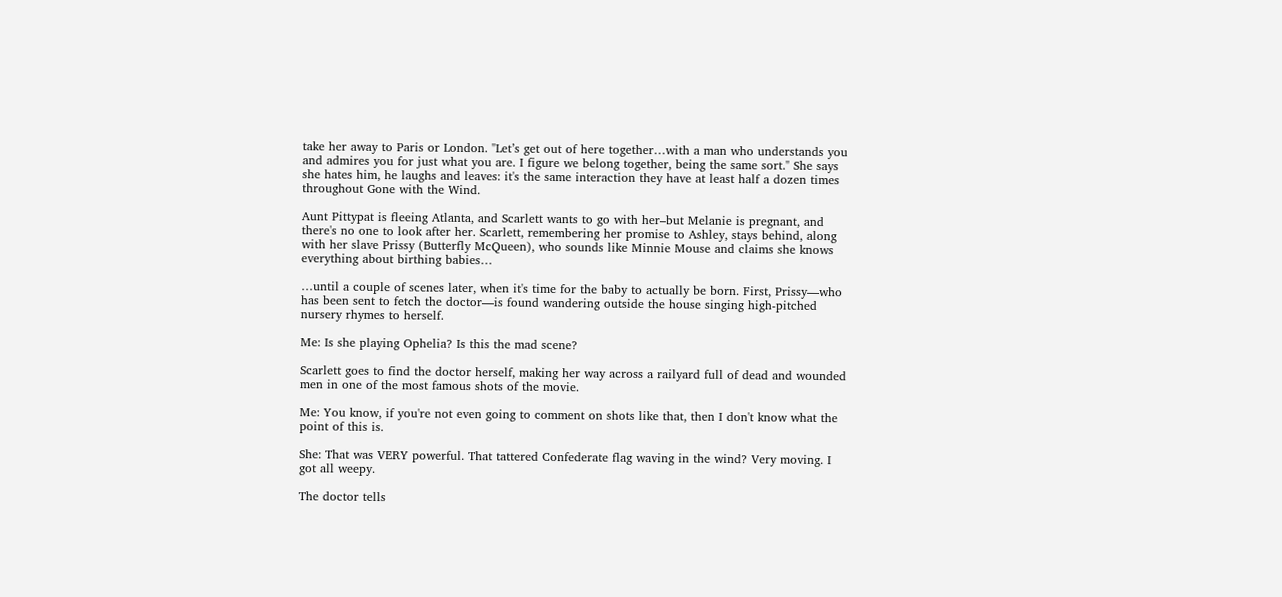take her away to Paris or London. "Let’s get out of here together…with a man who understands you and admires you for just what you are. I figure we belong together, being the same sort." She says she hates him, he laughs and leaves: it's the same interaction they have at least half a dozen times throughout Gone with the Wind.

Aunt Pittypat is fleeing Atlanta, and Scarlett wants to go with her–but Melanie is pregnant, and there's no one to look after her. Scarlett, remembering her promise to Ashley, stays behind, along with her slave Prissy (Butterfly McQueen), who sounds like Minnie Mouse and claims she knows everything about birthing babies…

…until a couple of scenes later, when it's time for the baby to actually be born. First, Prissy—who has been sent to fetch the doctor—is found wandering outside the house singing high-pitched nursery rhymes to herself.

Me: Is she playing Ophelia? Is this the mad scene?

Scarlett goes to find the doctor herself, making her way across a railyard full of dead and wounded men in one of the most famous shots of the movie.

Me: You know, if you're not even going to comment on shots like that, then I don't know what the point of this is.

She: That was VERY powerful. That tattered Confederate flag waving in the wind? Very moving. I got all weepy.

The doctor tells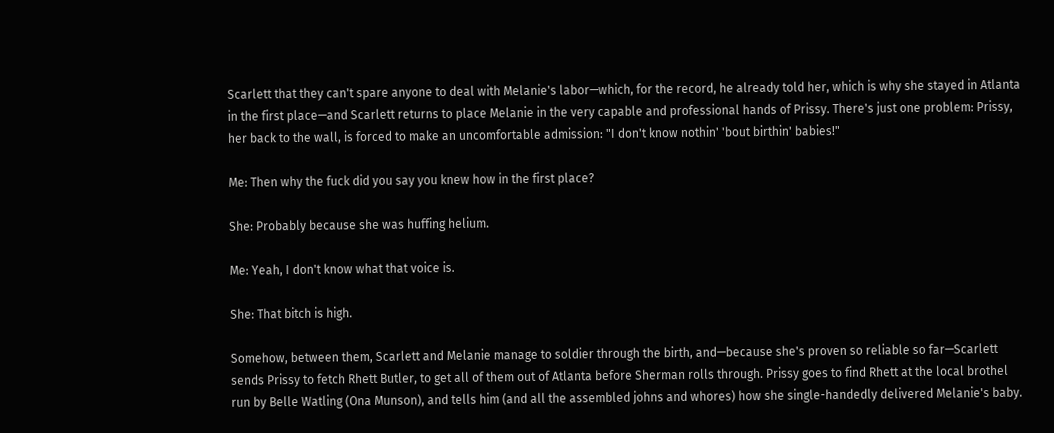Scarlett that they can't spare anyone to deal with Melanie's labor—which, for the record, he already told her, which is why she stayed in Atlanta in the first place—and Scarlett returns to place Melanie in the very capable and professional hands of Prissy. There's just one problem: Prissy, her back to the wall, is forced to make an uncomfortable admission: "I don't know nothin' 'bout birthin' babies!"

Me: Then why the fuck did you say you knew how in the first place?

She: Probably because she was huffing helium.

Me: Yeah, I don't know what that voice is.

She: That bitch is high.

Somehow, between them, Scarlett and Melanie manage to soldier through the birth, and—because she's proven so reliable so far—Scarlett sends Prissy to fetch Rhett Butler, to get all of them out of Atlanta before Sherman rolls through. Prissy goes to find Rhett at the local brothel run by Belle Watling (Ona Munson), and tells him (and all the assembled johns and whores) how she single-handedly delivered Melanie's baby.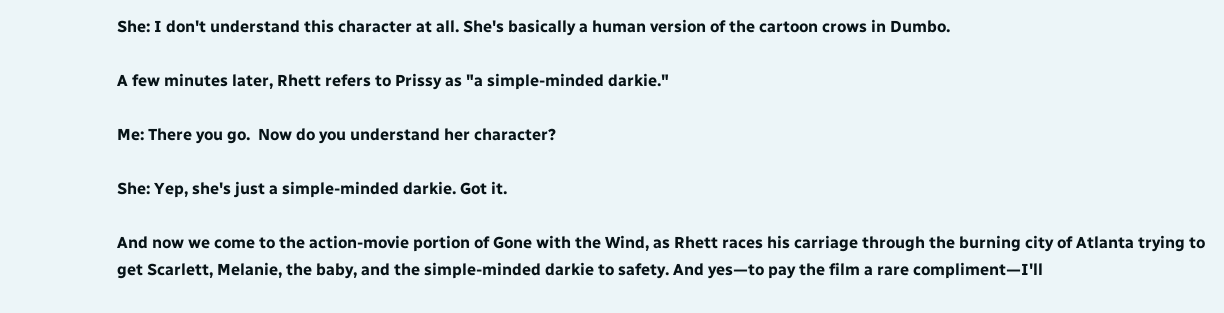She: I don't understand this character at all. She's basically a human version of the cartoon crows in Dumbo.

A few minutes later, Rhett refers to Prissy as "a simple-minded darkie."

Me: There you go.  Now do you understand her character?

She: Yep, she's just a simple-minded darkie. Got it.

And now we come to the action-movie portion of Gone with the Wind, as Rhett races his carriage through the burning city of Atlanta trying to get Scarlett, Melanie, the baby, and the simple-minded darkie to safety. And yes—to pay the film a rare compliment—I'll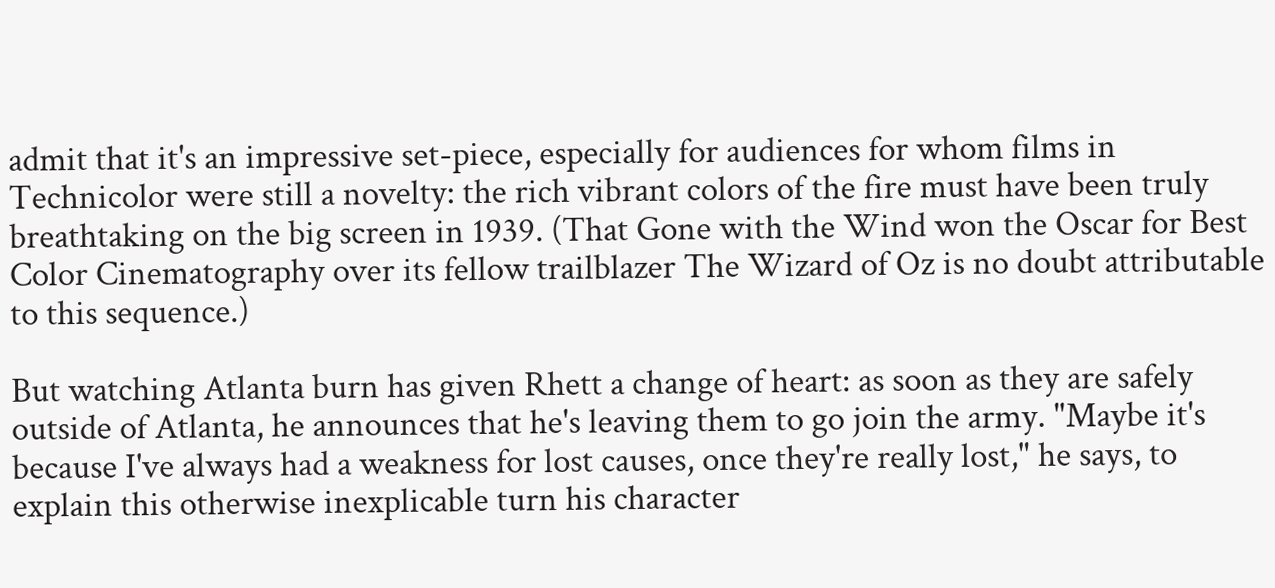admit that it's an impressive set-piece, especially for audiences for whom films in Technicolor were still a novelty: the rich vibrant colors of the fire must have been truly breathtaking on the big screen in 1939. (That Gone with the Wind won the Oscar for Best Color Cinematography over its fellow trailblazer The Wizard of Oz is no doubt attributable to this sequence.)

But watching Atlanta burn has given Rhett a change of heart: as soon as they are safely outside of Atlanta, he announces that he's leaving them to go join the army. "Maybe it's because I've always had a weakness for lost causes, once they're really lost," he says, to explain this otherwise inexplicable turn his character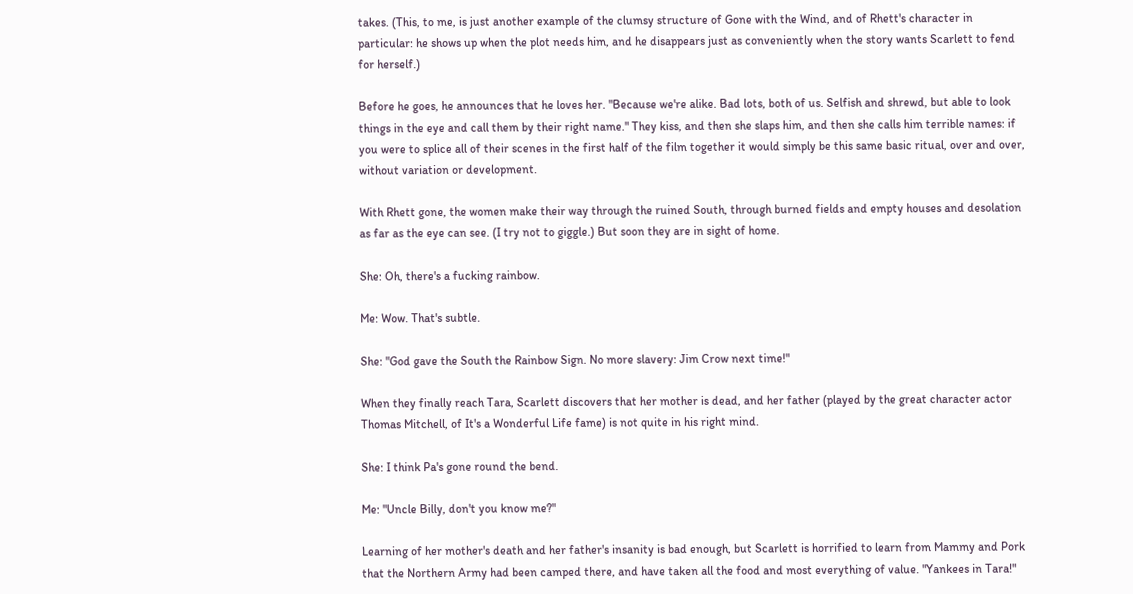takes. (This, to me, is just another example of the clumsy structure of Gone with the Wind, and of Rhett's character in particular: he shows up when the plot needs him, and he disappears just as conveniently when the story wants Scarlett to fend for herself.)

Before he goes, he announces that he loves her. "Because we're alike. Bad lots, both of us. Selfish and shrewd, but able to look things in the eye and call them by their right name." They kiss, and then she slaps him, and then she calls him terrible names: if you were to splice all of their scenes in the first half of the film together it would simply be this same basic ritual, over and over, without variation or development.

With Rhett gone, the women make their way through the ruined South, through burned fields and empty houses and desolation as far as the eye can see. (I try not to giggle.) But soon they are in sight of home.

She: Oh, there's a fucking rainbow.

Me: Wow. That's subtle.

She: "God gave the South the Rainbow Sign. No more slavery: Jim Crow next time!"

When they finally reach Tara, Scarlett discovers that her mother is dead, and her father (played by the great character actor Thomas Mitchell, of It's a Wonderful Life fame) is not quite in his right mind.

She: I think Pa's gone round the bend.

Me: "Uncle Billy, don't you know me?"

Learning of her mother's death and her father's insanity is bad enough, but Scarlett is horrified to learn from Mammy and Pork that the Northern Army had been camped there, and have taken all the food and most everything of value. "Yankees in Tara!"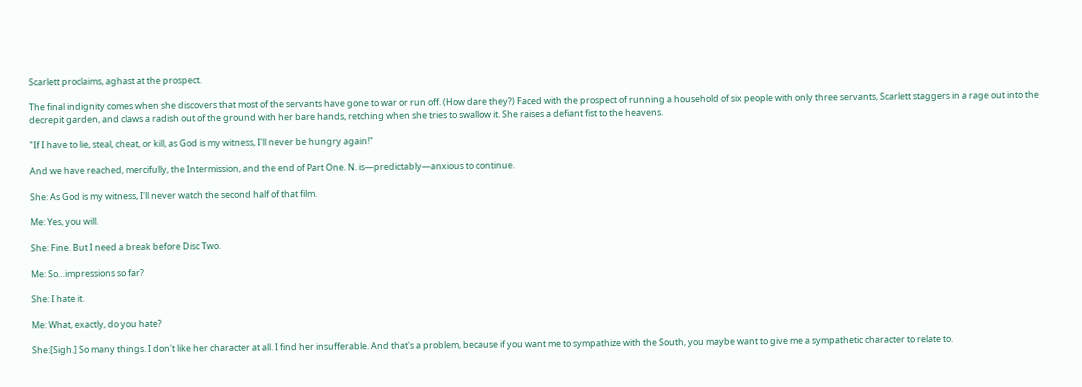Scarlett proclaims, aghast at the prospect.

The final indignity comes when she discovers that most of the servants have gone to war or run off. (How dare they?) Faced with the prospect of running a household of six people with only three servants, Scarlett staggers in a rage out into the decrepit garden, and claws a radish out of the ground with her bare hands, retching when she tries to swallow it. She raises a defiant fist to the heavens.

"If I have to lie, steal, cheat, or kill, as God is my witness, I'll never be hungry again!"

And we have reached, mercifully, the Intermission, and the end of Part One. N. is—predictably—anxious to continue.

She: As God is my witness, I'll never watch the second half of that film.

Me: Yes, you will.

She: Fine. But I need a break before Disc Two.

Me: So…impressions so far?

She: I hate it.

Me: What, exactly, do you hate?

She:[Sigh.] So many things. I don't like her character at all. I find her insufferable. And that's a problem, because if you want me to sympathize with the South, you maybe want to give me a sympathetic character to relate to.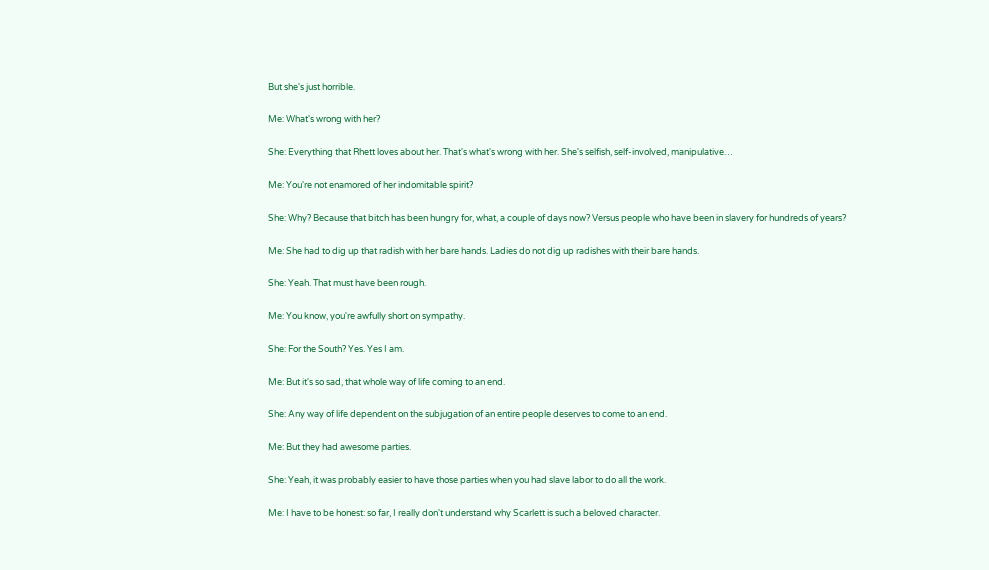But she's just horrible.

Me: What's wrong with her?

She: Everything that Rhett loves about her. That's what's wrong with her. She's selfish, self-involved, manipulative…

Me: You're not enamored of her indomitable spirit?

She: Why? Because that bitch has been hungry for, what, a couple of days now? Versus people who have been in slavery for hundreds of years?

Me: She had to dig up that radish with her bare hands. Ladies do not dig up radishes with their bare hands.

She: Yeah. That must have been rough.

Me: You know, you're awfully short on sympathy.

She: For the South? Yes. Yes I am.

Me: But it's so sad, that whole way of life coming to an end.

She: Any way of life dependent on the subjugation of an entire people deserves to come to an end.

Me: But they had awesome parties.

She: Yeah, it was probably easier to have those parties when you had slave labor to do all the work.

Me: I have to be honest: so far, I really don't understand why Scarlett is such a beloved character.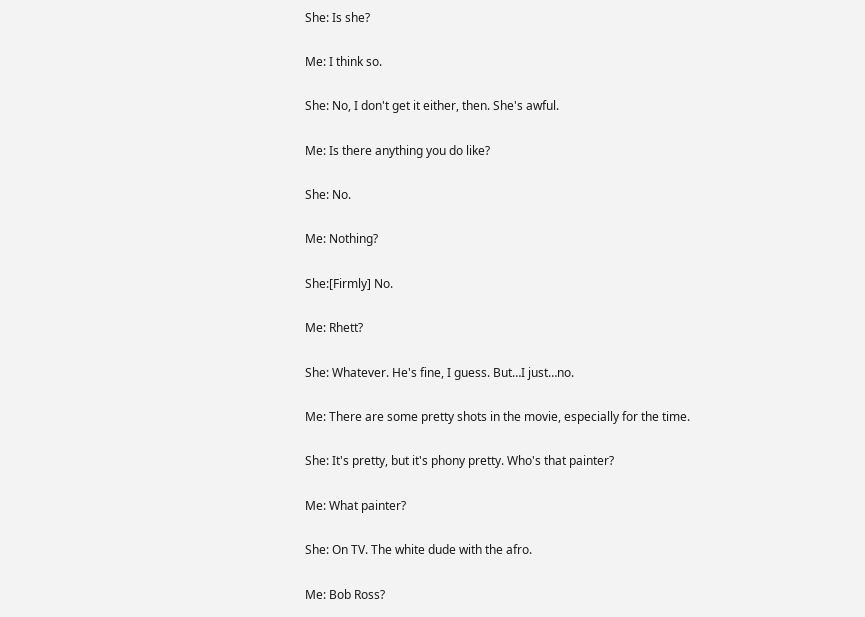She: Is she?

Me: I think so.

She: No, I don't get it either, then. She's awful.

Me: Is there anything you do like?

She: No.

Me: Nothing?

She:[Firmly] No.

Me: Rhett?

She: Whatever. He's fine, I guess. But…I just…no.

Me: There are some pretty shots in the movie, especially for the time.

She: It's pretty, but it's phony pretty. Who's that painter?

Me: What painter?

She: On TV. The white dude with the afro.

Me: Bob Ross?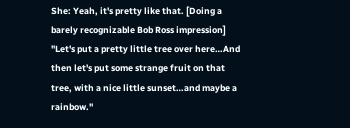She: Yeah, it's pretty like that. [Doing a barely recognizable Bob Ross impression] "Let's put a pretty little tree over here…And then let's put some strange fruit on that tree, with a nice little sunset…and maybe a rainbow."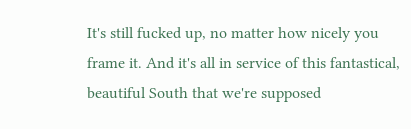It's still fucked up, no matter how nicely you frame it. And it's all in service of this fantastical, beautiful South that we're supposed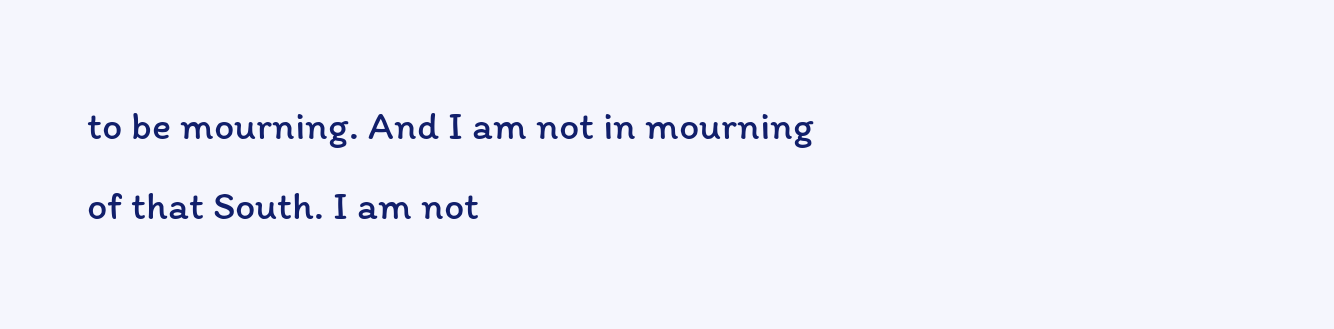to be mourning. And I am not in mourning of that South. I am not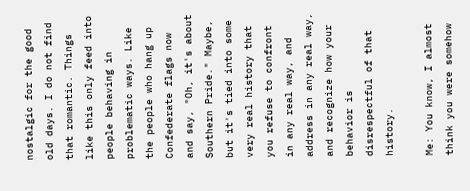nostalgic for the good old days. I do not find that romantic. Things like this only feed into people behaving in problematic ways. Like the people who hang up Confederate flags now and say, "Oh, it's about Southern Pride." Maybe, but it's tied into some very real history that you refuse to confront in any real way, and address in any real way, and recognize how your behavior is disrespectful of that history.

Me: You know, I almost think you were somehow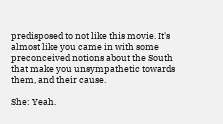predisposed to not like this movie. It's almost like you came in with some preconceived notions about the South that make you unsympathetic towards them, and their cause.

She: Yeah.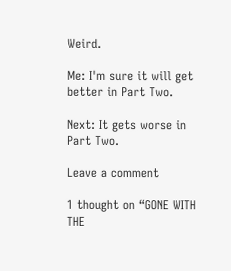Weird.

Me: I'm sure it will get better in Part Two.

Next: It gets worse in Part Two.

Leave a comment

1 thought on “GONE WITH THE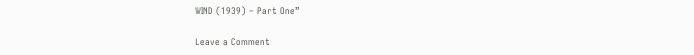WIND (1939) – Part One”

Leave a Comment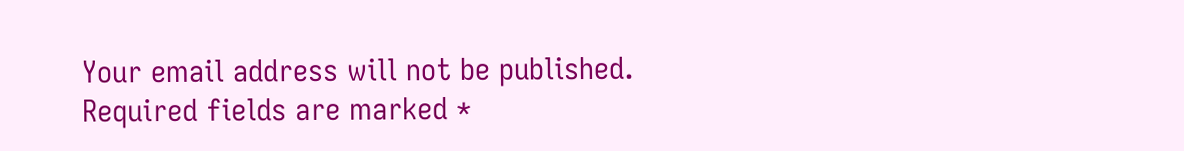Your email address will not be published. Required fields are marked *